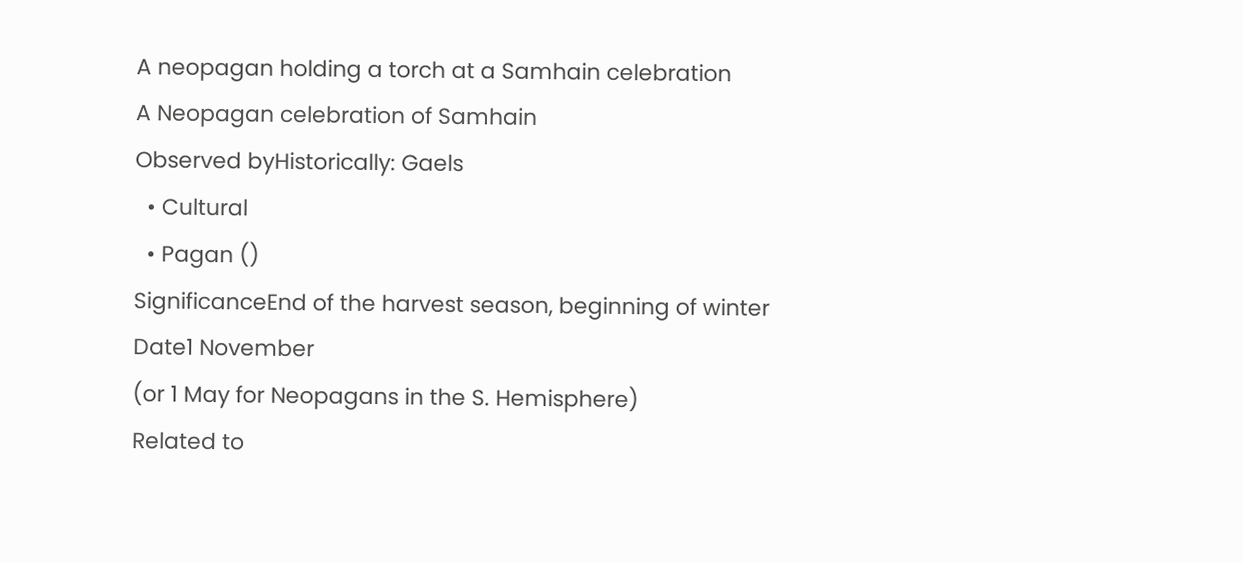A neopagan holding a torch at a Samhain celebration
A Neopagan celebration of Samhain
Observed byHistorically: Gaels
  • Cultural
  • Pagan ()
SignificanceEnd of the harvest season, beginning of winter
Date1 November
(or 1 May for Neopagans in the S. Hemisphere)
Related to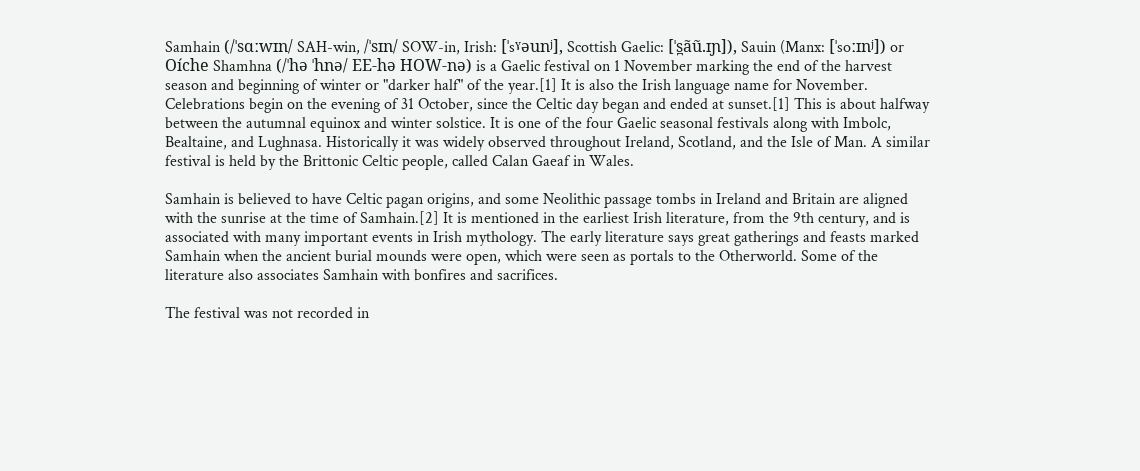Samhain (/ˈsɑːwɪn/ SAH-win, /ˈsɪn/ SOW-in, Irish: [ˈsˠəunʲ], Scottish Gaelic: [ˈs̪ãũ.ɪɲ]), Sauin (Manx: [ˈsoːɪnʲ]) or Oíche Shamhna (/ˈhə ˈhnə/ EE-hə HOW-nə) is a Gaelic festival on 1 November marking the end of the harvest season and beginning of winter or "darker half" of the year.[1] It is also the Irish language name for November. Celebrations begin on the evening of 31 October, since the Celtic day began and ended at sunset.[1] This is about halfway between the autumnal equinox and winter solstice. It is one of the four Gaelic seasonal festivals along with Imbolc, Bealtaine, and Lughnasa. Historically it was widely observed throughout Ireland, Scotland, and the Isle of Man. A similar festival is held by the Brittonic Celtic people, called Calan Gaeaf in Wales.

Samhain is believed to have Celtic pagan origins, and some Neolithic passage tombs in Ireland and Britain are aligned with the sunrise at the time of Samhain.[2] It is mentioned in the earliest Irish literature, from the 9th century, and is associated with many important events in Irish mythology. The early literature says great gatherings and feasts marked Samhain when the ancient burial mounds were open, which were seen as portals to the Otherworld. Some of the literature also associates Samhain with bonfires and sacrifices.

The festival was not recorded in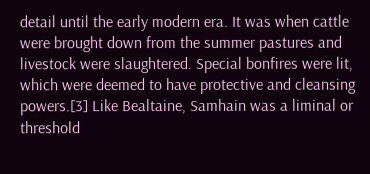detail until the early modern era. It was when cattle were brought down from the summer pastures and livestock were slaughtered. Special bonfires were lit, which were deemed to have protective and cleansing powers.[3] Like Bealtaine, Samhain was a liminal or threshold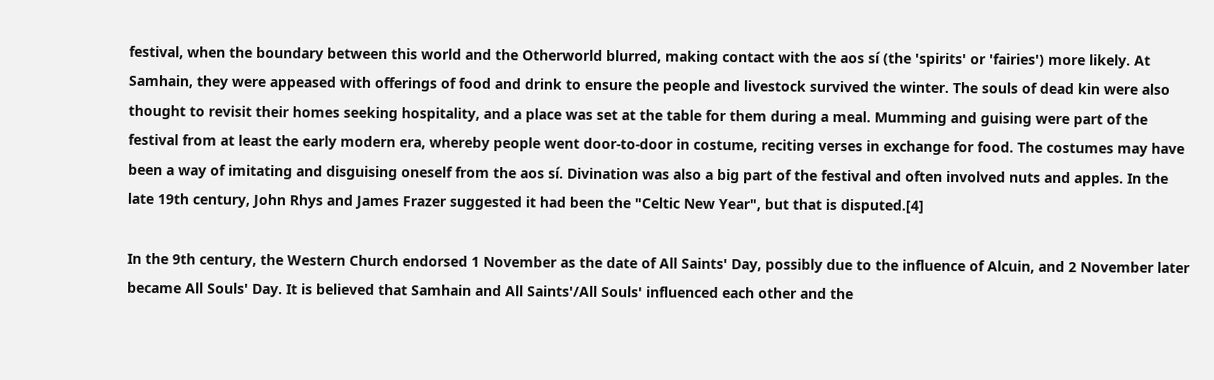festival, when the boundary between this world and the Otherworld blurred, making contact with the aos sí (the 'spirits' or 'fairies') more likely. At Samhain, they were appeased with offerings of food and drink to ensure the people and livestock survived the winter. The souls of dead kin were also thought to revisit their homes seeking hospitality, and a place was set at the table for them during a meal. Mumming and guising were part of the festival from at least the early modern era, whereby people went door-to-door in costume, reciting verses in exchange for food. The costumes may have been a way of imitating and disguising oneself from the aos sí. Divination was also a big part of the festival and often involved nuts and apples. In the late 19th century, John Rhys and James Frazer suggested it had been the "Celtic New Year", but that is disputed.[4]

In the 9th century, the Western Church endorsed 1 November as the date of All Saints' Day, possibly due to the influence of Alcuin, and 2 November later became All Souls' Day. It is believed that Samhain and All Saints'/All Souls' influenced each other and the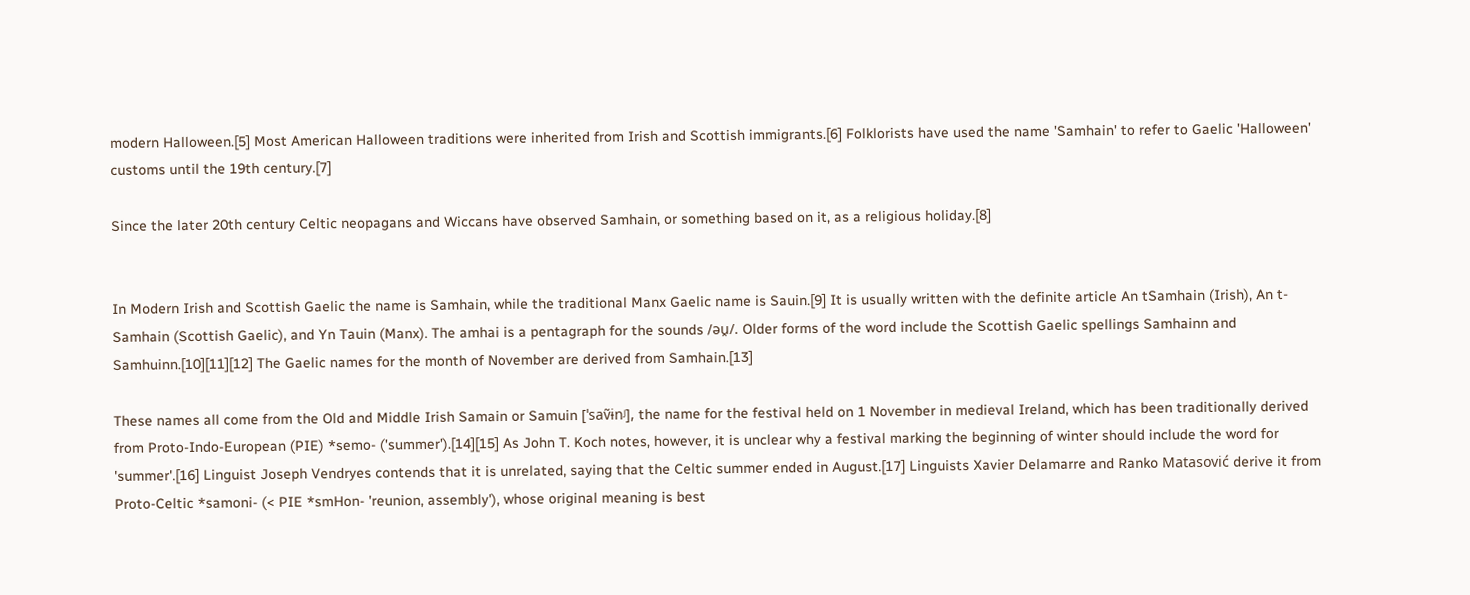modern Halloween.[5] Most American Halloween traditions were inherited from Irish and Scottish immigrants.[6] Folklorists have used the name 'Samhain' to refer to Gaelic 'Halloween' customs until the 19th century.[7]

Since the later 20th century Celtic neopagans and Wiccans have observed Samhain, or something based on it, as a religious holiday.[8]


In Modern Irish and Scottish Gaelic the name is Samhain, while the traditional Manx Gaelic name is Sauin.[9] It is usually written with the definite article An tSamhain (Irish), An t-Samhain (Scottish Gaelic), and Yn Tauin (Manx). The amhai is a pentagraph for the sounds /əu̯/. Older forms of the word include the Scottish Gaelic spellings Samhainn and Samhuinn.[10][11][12] The Gaelic names for the month of November are derived from Samhain.[13]

These names all come from the Old and Middle Irish Samain or Samuin [ˈsaṽɨnʲ], the name for the festival held on 1 November in medieval Ireland, which has been traditionally derived from Proto-Indo-European (PIE) *semo- ('summer').[14][15] As John T. Koch notes, however, it is unclear why a festival marking the beginning of winter should include the word for 'summer'.[16] Linguist Joseph Vendryes contends that it is unrelated, saying that the Celtic summer ended in August.[17] Linguists Xavier Delamarre and Ranko Matasović derive it from Proto-Celtic *samoni- (< PIE *smHon- 'reunion, assembly'), whose original meaning is best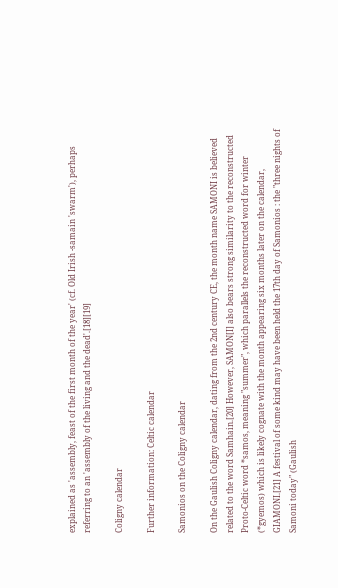explained as 'assembly, feast of the first month of the year' (cf. Old Irish -samain 'swarm'), perhaps referring to an 'assembly of the living and the dead'.[18][19]

Coligny calendar

Further information: Celtic calendar

Samonios on the Coligny calendar

On the Gaulish Coligny calendar, dating from the 2nd century CE, the month name SAMONI is believed related to the word Samhain.[20] However, SAMON[I] also bears strong similarity to the reconstructed Proto-Celtic word *samos, meaning "summer", which parallels the reconstructed word for winter (*gyemos) which is likely cognate with the month appearing six months later on the calendar, GIAMONI.[21] A festival of some kind may have been held the 17th day of Samonios : the "three nights of Samoni today" (Gaulish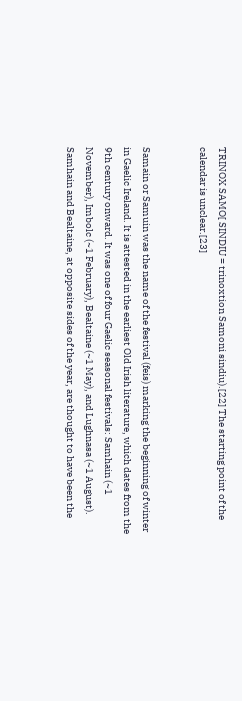TRINOX SAMO[ SINDIU = trinoxtion Samoni sindiu).[22] The starting point of the calendar is unclear.[23]


Samain or Samuin was the name of the festival (feis) marking the beginning of winter in Gaelic Ireland. It is attested in the earliest Old Irish literature, which dates from the 9th century onward. It was one of four Gaelic seasonal festivals: Samhain (~1 November), Imbolc (~1 February), Bealtaine (~1 May), and Lughnasa (~1 August). Samhain and Bealtaine, at opposite sides of the year, are thought to have been the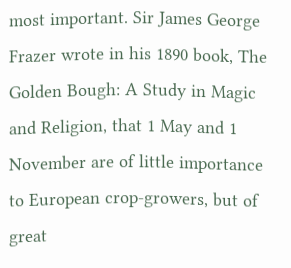most important. Sir James George Frazer wrote in his 1890 book, The Golden Bough: A Study in Magic and Religion, that 1 May and 1 November are of little importance to European crop-growers, but of great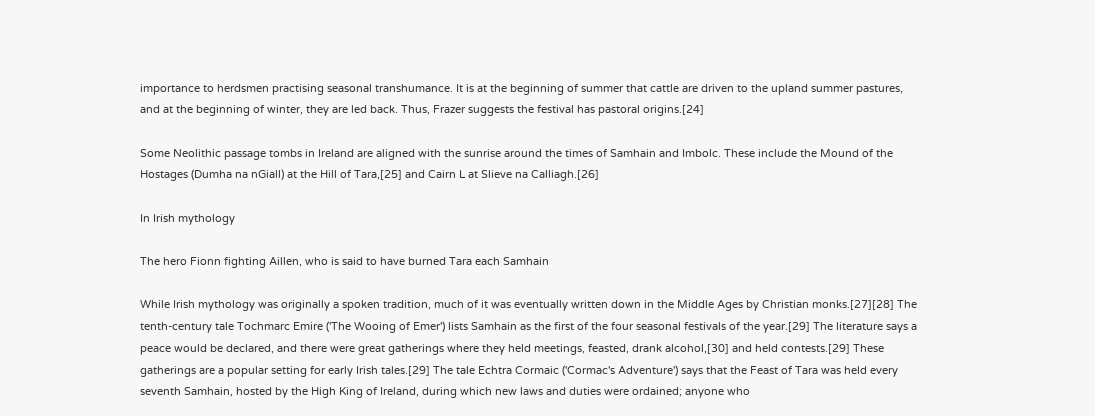importance to herdsmen practising seasonal transhumance. It is at the beginning of summer that cattle are driven to the upland summer pastures, and at the beginning of winter, they are led back. Thus, Frazer suggests the festival has pastoral origins.[24]

Some Neolithic passage tombs in Ireland are aligned with the sunrise around the times of Samhain and Imbolc. These include the Mound of the Hostages (Dumha na nGiall) at the Hill of Tara,[25] and Cairn L at Slieve na Calliagh.[26]

In Irish mythology

The hero Fionn fighting Aillen, who is said to have burned Tara each Samhain

While Irish mythology was originally a spoken tradition, much of it was eventually written down in the Middle Ages by Christian monks.[27][28] The tenth-century tale Tochmarc Emire ('The Wooing of Emer') lists Samhain as the first of the four seasonal festivals of the year.[29] The literature says a peace would be declared, and there were great gatherings where they held meetings, feasted, drank alcohol,[30] and held contests.[29] These gatherings are a popular setting for early Irish tales.[29] The tale Echtra Cormaic ('Cormac's Adventure') says that the Feast of Tara was held every seventh Samhain, hosted by the High King of Ireland, during which new laws and duties were ordained; anyone who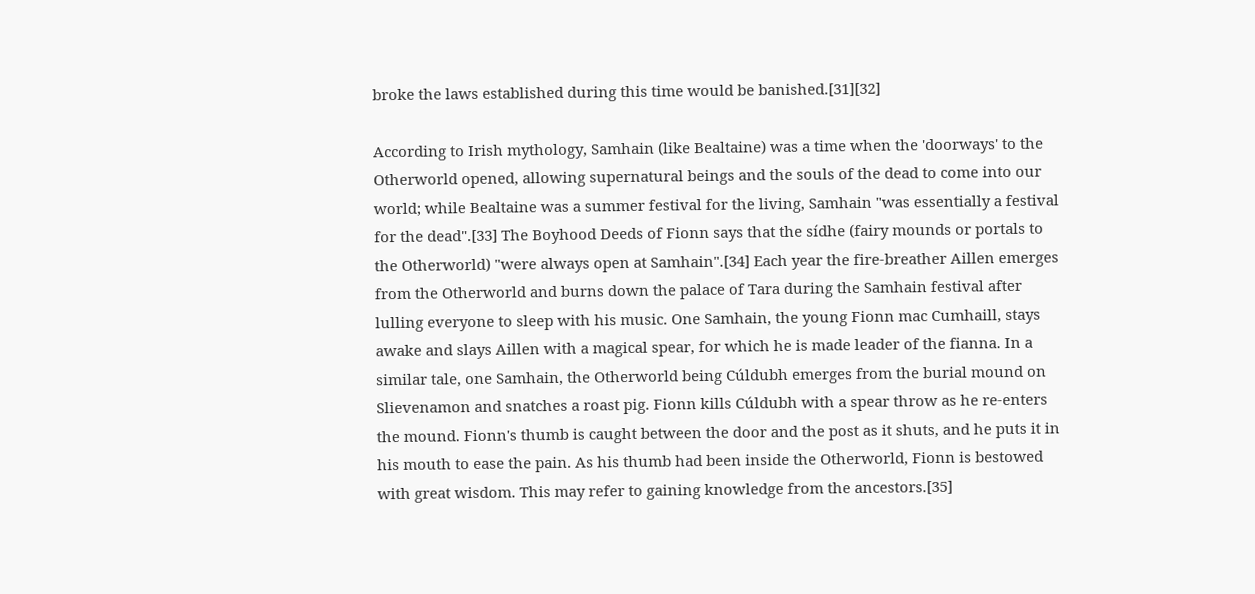broke the laws established during this time would be banished.[31][32]

According to Irish mythology, Samhain (like Bealtaine) was a time when the 'doorways' to the Otherworld opened, allowing supernatural beings and the souls of the dead to come into our world; while Bealtaine was a summer festival for the living, Samhain "was essentially a festival for the dead".[33] The Boyhood Deeds of Fionn says that the sídhe (fairy mounds or portals to the Otherworld) "were always open at Samhain".[34] Each year the fire-breather Aillen emerges from the Otherworld and burns down the palace of Tara during the Samhain festival after lulling everyone to sleep with his music. One Samhain, the young Fionn mac Cumhaill, stays awake and slays Aillen with a magical spear, for which he is made leader of the fianna. In a similar tale, one Samhain, the Otherworld being Cúldubh emerges from the burial mound on Slievenamon and snatches a roast pig. Fionn kills Cúldubh with a spear throw as he re-enters the mound. Fionn's thumb is caught between the door and the post as it shuts, and he puts it in his mouth to ease the pain. As his thumb had been inside the Otherworld, Fionn is bestowed with great wisdom. This may refer to gaining knowledge from the ancestors.[35]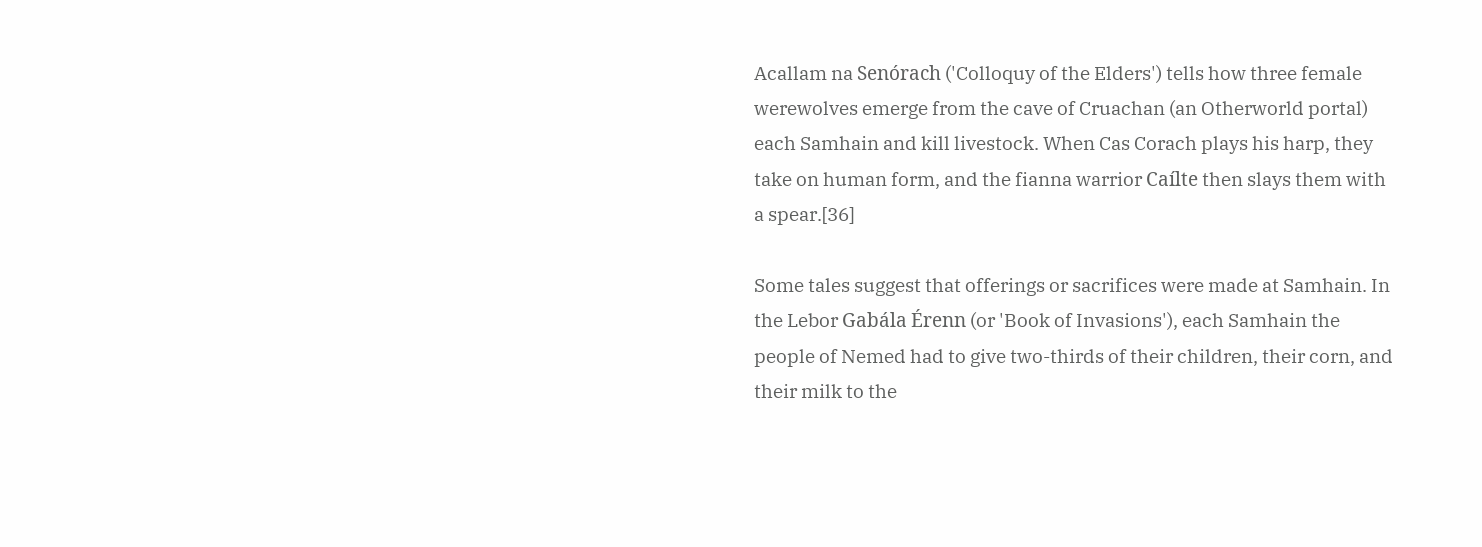Acallam na Senórach ('Colloquy of the Elders') tells how three female werewolves emerge from the cave of Cruachan (an Otherworld portal) each Samhain and kill livestock. When Cas Corach plays his harp, they take on human form, and the fianna warrior Caílte then slays them with a spear.[36]

Some tales suggest that offerings or sacrifices were made at Samhain. In the Lebor Gabála Érenn (or 'Book of Invasions'), each Samhain the people of Nemed had to give two-thirds of their children, their corn, and their milk to the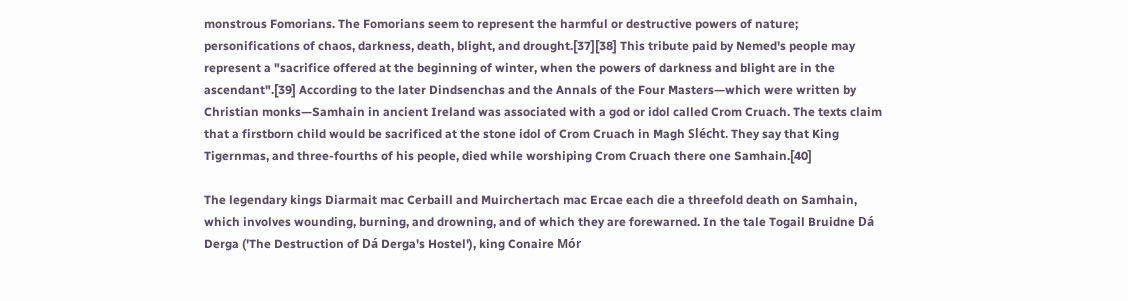monstrous Fomorians. The Fomorians seem to represent the harmful or destructive powers of nature; personifications of chaos, darkness, death, blight, and drought.[37][38] This tribute paid by Nemed's people may represent a "sacrifice offered at the beginning of winter, when the powers of darkness and blight are in the ascendant".[39] According to the later Dindsenchas and the Annals of the Four Masters—which were written by Christian monks—Samhain in ancient Ireland was associated with a god or idol called Crom Cruach. The texts claim that a firstborn child would be sacrificed at the stone idol of Crom Cruach in Magh Slécht. They say that King Tigernmas, and three-fourths of his people, died while worshiping Crom Cruach there one Samhain.[40]

The legendary kings Diarmait mac Cerbaill and Muirchertach mac Ercae each die a threefold death on Samhain, which involves wounding, burning, and drowning, and of which they are forewarned. In the tale Togail Bruidne Dá Derga ('The Destruction of Dá Derga's Hostel'), king Conaire Mór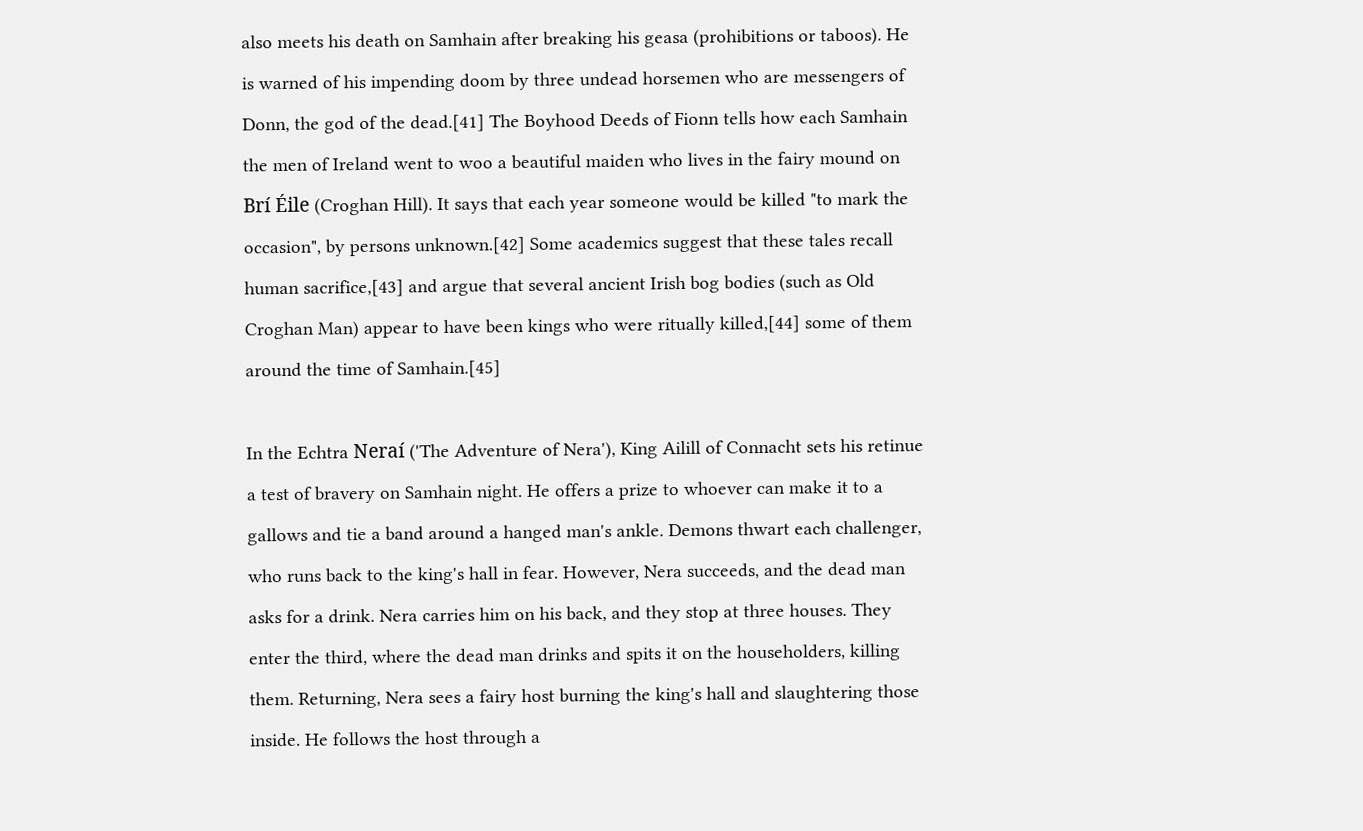also meets his death on Samhain after breaking his geasa (prohibitions or taboos). He is warned of his impending doom by three undead horsemen who are messengers of Donn, the god of the dead.[41] The Boyhood Deeds of Fionn tells how each Samhain the men of Ireland went to woo a beautiful maiden who lives in the fairy mound on Brí Éile (Croghan Hill). It says that each year someone would be killed "to mark the occasion", by persons unknown.[42] Some academics suggest that these tales recall human sacrifice,[43] and argue that several ancient Irish bog bodies (such as Old Croghan Man) appear to have been kings who were ritually killed,[44] some of them around the time of Samhain.[45]

In the Echtra Neraí ('The Adventure of Nera'), King Ailill of Connacht sets his retinue a test of bravery on Samhain night. He offers a prize to whoever can make it to a gallows and tie a band around a hanged man's ankle. Demons thwart each challenger, who runs back to the king's hall in fear. However, Nera succeeds, and the dead man asks for a drink. Nera carries him on his back, and they stop at three houses. They enter the third, where the dead man drinks and spits it on the householders, killing them. Returning, Nera sees a fairy host burning the king's hall and slaughtering those inside. He follows the host through a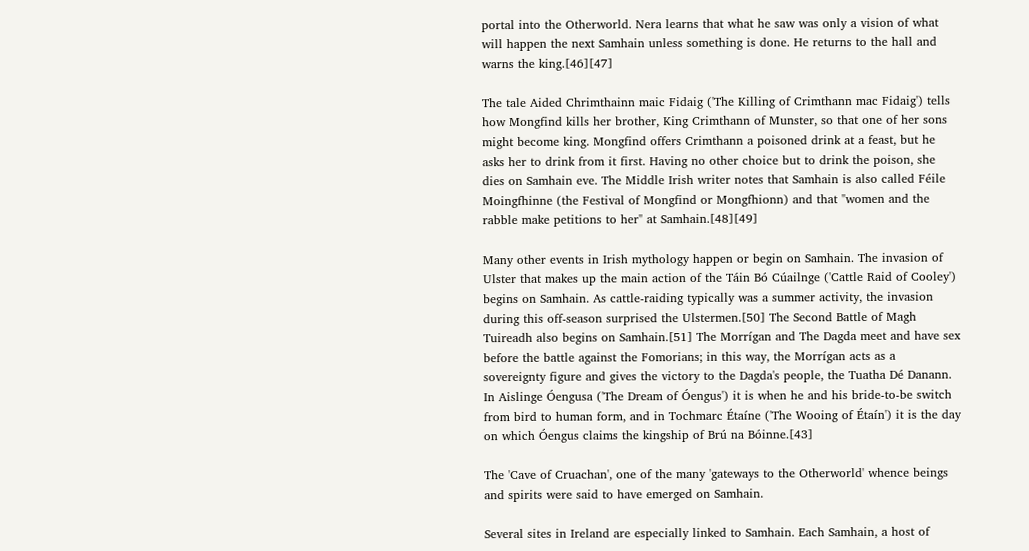portal into the Otherworld. Nera learns that what he saw was only a vision of what will happen the next Samhain unless something is done. He returns to the hall and warns the king.[46][47]

The tale Aided Chrimthainn maic Fidaig ('The Killing of Crimthann mac Fidaig') tells how Mongfind kills her brother, King Crimthann of Munster, so that one of her sons might become king. Mongfind offers Crimthann a poisoned drink at a feast, but he asks her to drink from it first. Having no other choice but to drink the poison, she dies on Samhain eve. The Middle Irish writer notes that Samhain is also called Féile Moingfhinne (the Festival of Mongfind or Mongfhionn) and that "women and the rabble make petitions to her" at Samhain.[48][49]

Many other events in Irish mythology happen or begin on Samhain. The invasion of Ulster that makes up the main action of the Táin Bó Cúailnge ('Cattle Raid of Cooley') begins on Samhain. As cattle-raiding typically was a summer activity, the invasion during this off-season surprised the Ulstermen.[50] The Second Battle of Magh Tuireadh also begins on Samhain.[51] The Morrígan and The Dagda meet and have sex before the battle against the Fomorians; in this way, the Morrígan acts as a sovereignty figure and gives the victory to the Dagda's people, the Tuatha Dé Danann. In Aislinge Óengusa ('The Dream of Óengus') it is when he and his bride-to-be switch from bird to human form, and in Tochmarc Étaíne ('The Wooing of Étaín') it is the day on which Óengus claims the kingship of Brú na Bóinne.[43]

The 'Cave of Cruachan', one of the many 'gateways to the Otherworld' whence beings and spirits were said to have emerged on Samhain.

Several sites in Ireland are especially linked to Samhain. Each Samhain, a host of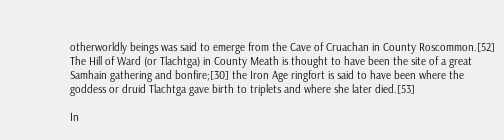otherworldly beings was said to emerge from the Cave of Cruachan in County Roscommon.[52] The Hill of Ward (or Tlachtga) in County Meath is thought to have been the site of a great Samhain gathering and bonfire;[30] the Iron Age ringfort is said to have been where the goddess or druid Tlachtga gave birth to triplets and where she later died.[53]

In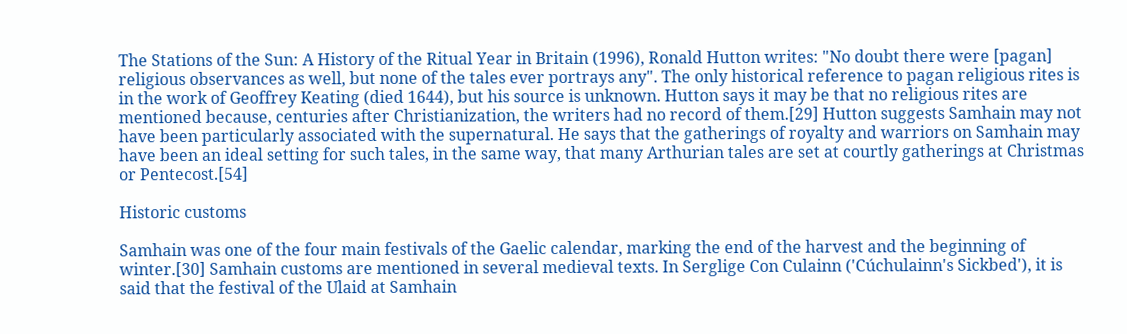The Stations of the Sun: A History of the Ritual Year in Britain (1996), Ronald Hutton writes: "No doubt there were [pagan] religious observances as well, but none of the tales ever portrays any". The only historical reference to pagan religious rites is in the work of Geoffrey Keating (died 1644), but his source is unknown. Hutton says it may be that no religious rites are mentioned because, centuries after Christianization, the writers had no record of them.[29] Hutton suggests Samhain may not have been particularly associated with the supernatural. He says that the gatherings of royalty and warriors on Samhain may have been an ideal setting for such tales, in the same way, that many Arthurian tales are set at courtly gatherings at Christmas or Pentecost.[54]

Historic customs

Samhain was one of the four main festivals of the Gaelic calendar, marking the end of the harvest and the beginning of winter.[30] Samhain customs are mentioned in several medieval texts. In Serglige Con Culainn ('Cúchulainn's Sickbed'), it is said that the festival of the Ulaid at Samhain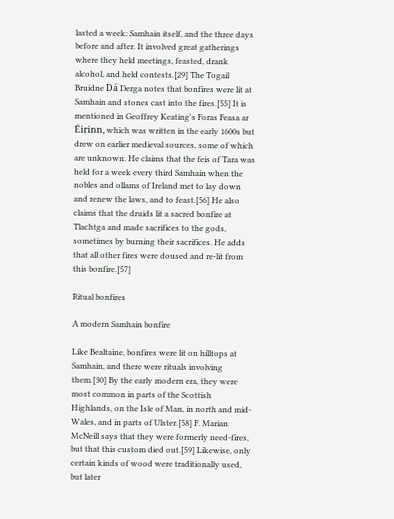lasted a week: Samhain itself, and the three days before and after. It involved great gatherings where they held meetings, feasted, drank alcohol, and held contests.[29] The Togail Bruidne Dá Derga notes that bonfires were lit at Samhain and stones cast into the fires.[55] It is mentioned in Geoffrey Keating's Foras Feasa ar Éirinn, which was written in the early 1600s but drew on earlier medieval sources, some of which are unknown. He claims that the feis of Tara was held for a week every third Samhain when the nobles and ollams of Ireland met to lay down and renew the laws, and to feast.[56] He also claims that the druids lit a sacred bonfire at Tlachtga and made sacrifices to the gods, sometimes by burning their sacrifices. He adds that all other fires were doused and re-lit from this bonfire.[57]

Ritual bonfires

A modern Samhain bonfire

Like Bealtaine, bonfires were lit on hilltops at Samhain, and there were rituals involving them.[30] By the early modern era, they were most common in parts of the Scottish Highlands, on the Isle of Man, in north and mid-Wales, and in parts of Ulster.[58] F. Marian McNeill says that they were formerly need-fires, but that this custom died out.[59] Likewise, only certain kinds of wood were traditionally used, but later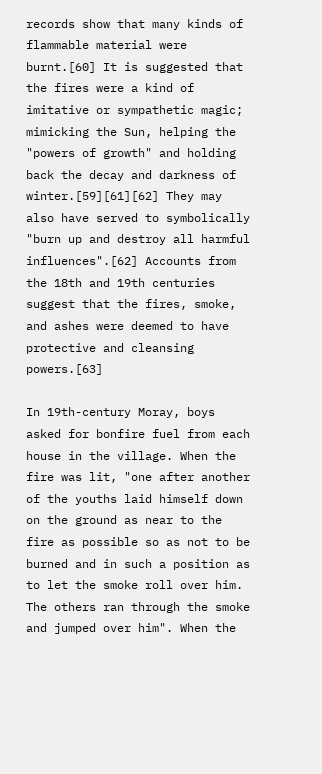records show that many kinds of flammable material were burnt.[60] It is suggested that the fires were a kind of imitative or sympathetic magic; mimicking the Sun, helping the "powers of growth" and holding back the decay and darkness of winter.[59][61][62] They may also have served to symbolically "burn up and destroy all harmful influences".[62] Accounts from the 18th and 19th centuries suggest that the fires, smoke, and ashes were deemed to have protective and cleansing powers.[63]

In 19th-century Moray, boys asked for bonfire fuel from each house in the village. When the fire was lit, "one after another of the youths laid himself down on the ground as near to the fire as possible so as not to be burned and in such a position as to let the smoke roll over him. The others ran through the smoke and jumped over him". When the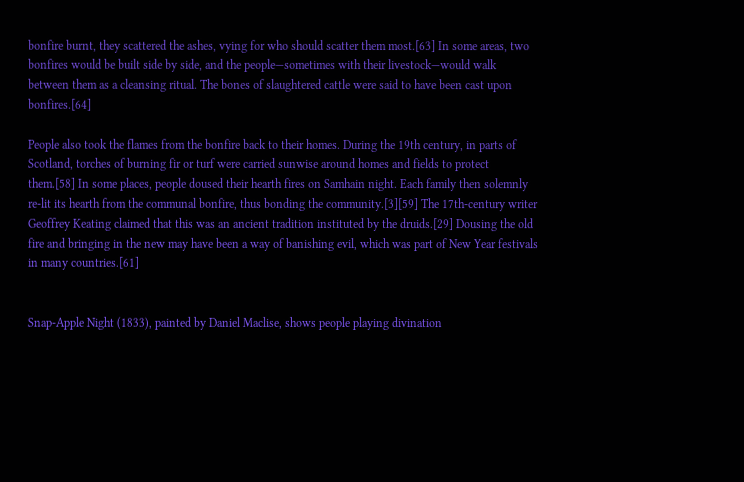bonfire burnt, they scattered the ashes, vying for who should scatter them most.[63] In some areas, two bonfires would be built side by side, and the people—sometimes with their livestock—would walk between them as a cleansing ritual. The bones of slaughtered cattle were said to have been cast upon bonfires.[64]

People also took the flames from the bonfire back to their homes. During the 19th century, in parts of Scotland, torches of burning fir or turf were carried sunwise around homes and fields to protect them.[58] In some places, people doused their hearth fires on Samhain night. Each family then solemnly re-lit its hearth from the communal bonfire, thus bonding the community.[3][59] The 17th-century writer Geoffrey Keating claimed that this was an ancient tradition instituted by the druids.[29] Dousing the old fire and bringing in the new may have been a way of banishing evil, which was part of New Year festivals in many countries.[61]


Snap-Apple Night (1833), painted by Daniel Maclise, shows people playing divination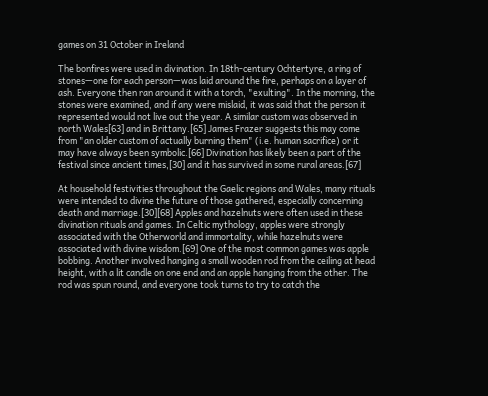games on 31 October in Ireland

The bonfires were used in divination. In 18th-century Ochtertyre, a ring of stones—one for each person—was laid around the fire, perhaps on a layer of ash. Everyone then ran around it with a torch, "exulting". In the morning, the stones were examined, and if any were mislaid, it was said that the person it represented would not live out the year. A similar custom was observed in north Wales[63] and in Brittany.[65] James Frazer suggests this may come from "an older custom of actually burning them" (i.e. human sacrifice) or it may have always been symbolic.[66] Divination has likely been a part of the festival since ancient times,[30] and it has survived in some rural areas.[67]

At household festivities throughout the Gaelic regions and Wales, many rituals were intended to divine the future of those gathered, especially concerning death and marriage.[30][68] Apples and hazelnuts were often used in these divination rituals and games. In Celtic mythology, apples were strongly associated with the Otherworld and immortality, while hazelnuts were associated with divine wisdom.[69] One of the most common games was apple bobbing. Another involved hanging a small wooden rod from the ceiling at head height, with a lit candle on one end and an apple hanging from the other. The rod was spun round, and everyone took turns to try to catch the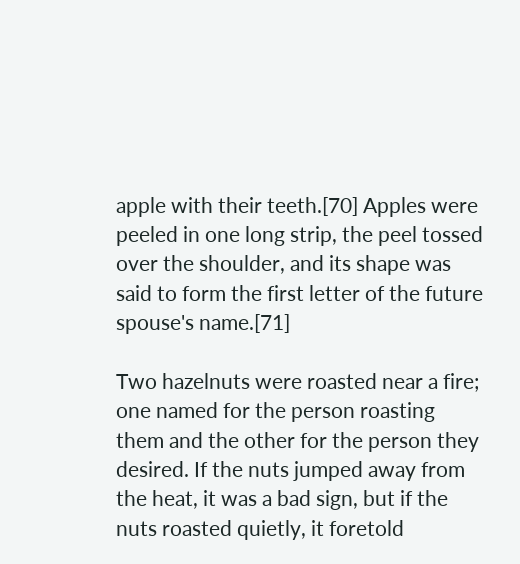apple with their teeth.[70] Apples were peeled in one long strip, the peel tossed over the shoulder, and its shape was said to form the first letter of the future spouse's name.[71]

Two hazelnuts were roasted near a fire; one named for the person roasting them and the other for the person they desired. If the nuts jumped away from the heat, it was a bad sign, but if the nuts roasted quietly, it foretold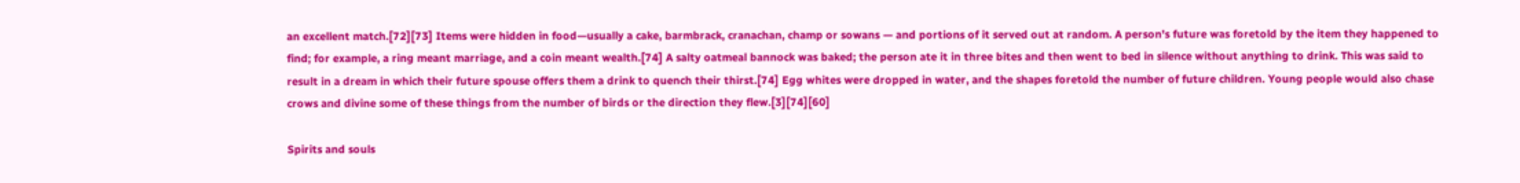an excellent match.[72][73] Items were hidden in food—usually a cake, barmbrack, cranachan, champ or sowans — and portions of it served out at random. A person's future was foretold by the item they happened to find; for example, a ring meant marriage, and a coin meant wealth.[74] A salty oatmeal bannock was baked; the person ate it in three bites and then went to bed in silence without anything to drink. This was said to result in a dream in which their future spouse offers them a drink to quench their thirst.[74] Egg whites were dropped in water, and the shapes foretold the number of future children. Young people would also chase crows and divine some of these things from the number of birds or the direction they flew.[3][74][60]

Spirits and souls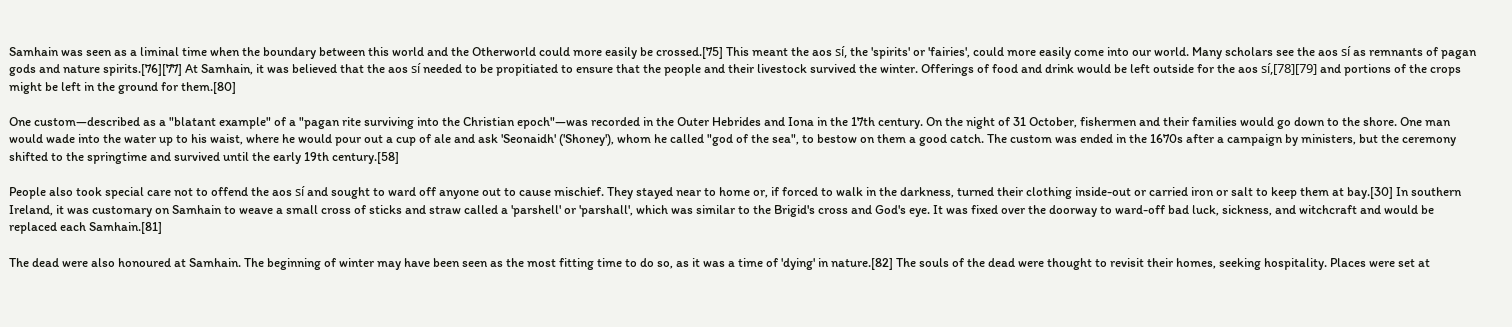Samhain was seen as a liminal time when the boundary between this world and the Otherworld could more easily be crossed.[75] This meant the aos sí, the 'spirits' or 'fairies', could more easily come into our world. Many scholars see the aos sí as remnants of pagan gods and nature spirits.[76][77] At Samhain, it was believed that the aos sí needed to be propitiated to ensure that the people and their livestock survived the winter. Offerings of food and drink would be left outside for the aos sí,[78][79] and portions of the crops might be left in the ground for them.[80]

One custom—described as a "blatant example" of a "pagan rite surviving into the Christian epoch"—was recorded in the Outer Hebrides and Iona in the 17th century. On the night of 31 October, fishermen and their families would go down to the shore. One man would wade into the water up to his waist, where he would pour out a cup of ale and ask 'Seonaidh' ('Shoney'), whom he called "god of the sea", to bestow on them a good catch. The custom was ended in the 1670s after a campaign by ministers, but the ceremony shifted to the springtime and survived until the early 19th century.[58]

People also took special care not to offend the aos sí and sought to ward off anyone out to cause mischief. They stayed near to home or, if forced to walk in the darkness, turned their clothing inside-out or carried iron or salt to keep them at bay.[30] In southern Ireland, it was customary on Samhain to weave a small cross of sticks and straw called a 'parshell' or 'parshall', which was similar to the Brigid's cross and God's eye. It was fixed over the doorway to ward-off bad luck, sickness, and witchcraft and would be replaced each Samhain.[81]

The dead were also honoured at Samhain. The beginning of winter may have been seen as the most fitting time to do so, as it was a time of 'dying' in nature.[82] The souls of the dead were thought to revisit their homes, seeking hospitality. Places were set at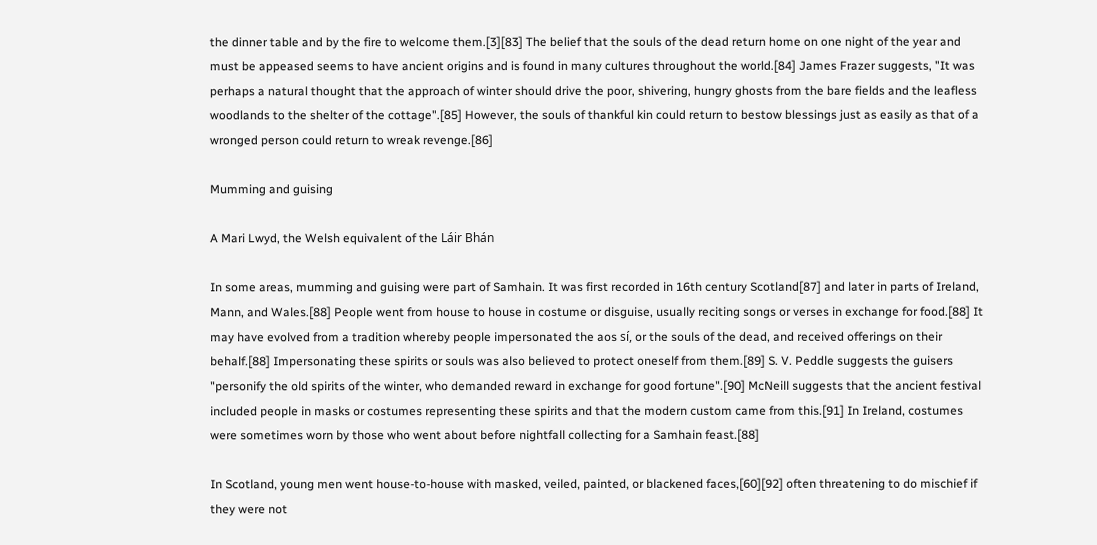the dinner table and by the fire to welcome them.[3][83] The belief that the souls of the dead return home on one night of the year and must be appeased seems to have ancient origins and is found in many cultures throughout the world.[84] James Frazer suggests, "It was perhaps a natural thought that the approach of winter should drive the poor, shivering, hungry ghosts from the bare fields and the leafless woodlands to the shelter of the cottage".[85] However, the souls of thankful kin could return to bestow blessings just as easily as that of a wronged person could return to wreak revenge.[86]

Mumming and guising

A Mari Lwyd, the Welsh equivalent of the Láir Bhán

In some areas, mumming and guising were part of Samhain. It was first recorded in 16th century Scotland[87] and later in parts of Ireland, Mann, and Wales.[88] People went from house to house in costume or disguise, usually reciting songs or verses in exchange for food.[88] It may have evolved from a tradition whereby people impersonated the aos sí, or the souls of the dead, and received offerings on their behalf.[88] Impersonating these spirits or souls was also believed to protect oneself from them.[89] S. V. Peddle suggests the guisers "personify the old spirits of the winter, who demanded reward in exchange for good fortune".[90] McNeill suggests that the ancient festival included people in masks or costumes representing these spirits and that the modern custom came from this.[91] In Ireland, costumes were sometimes worn by those who went about before nightfall collecting for a Samhain feast.[88]

In Scotland, young men went house-to-house with masked, veiled, painted, or blackened faces,[60][92] often threatening to do mischief if they were not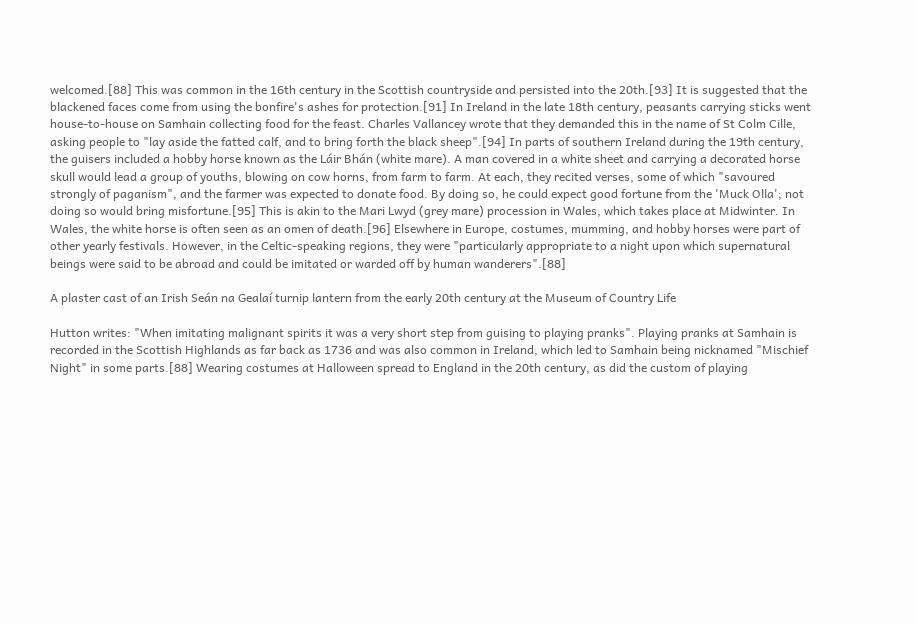welcomed.[88] This was common in the 16th century in the Scottish countryside and persisted into the 20th.[93] It is suggested that the blackened faces come from using the bonfire's ashes for protection.[91] In Ireland in the late 18th century, peasants carrying sticks went house-to-house on Samhain collecting food for the feast. Charles Vallancey wrote that they demanded this in the name of St Colm Cille, asking people to "lay aside the fatted calf, and to bring forth the black sheep".[94] In parts of southern Ireland during the 19th century, the guisers included a hobby horse known as the Láir Bhán (white mare). A man covered in a white sheet and carrying a decorated horse skull would lead a group of youths, blowing on cow horns, from farm to farm. At each, they recited verses, some of which "savoured strongly of paganism", and the farmer was expected to donate food. By doing so, he could expect good fortune from the 'Muck Olla'; not doing so would bring misfortune.[95] This is akin to the Mari Lwyd (grey mare) procession in Wales, which takes place at Midwinter. In Wales, the white horse is often seen as an omen of death.[96] Elsewhere in Europe, costumes, mumming, and hobby horses were part of other yearly festivals. However, in the Celtic-speaking regions, they were "particularly appropriate to a night upon which supernatural beings were said to be abroad and could be imitated or warded off by human wanderers".[88]

A plaster cast of an Irish Seán na Gealaí turnip lantern from the early 20th century at the Museum of Country Life

Hutton writes: "When imitating malignant spirits it was a very short step from guising to playing pranks". Playing pranks at Samhain is recorded in the Scottish Highlands as far back as 1736 and was also common in Ireland, which led to Samhain being nicknamed "Mischief Night" in some parts.[88] Wearing costumes at Halloween spread to England in the 20th century, as did the custom of playing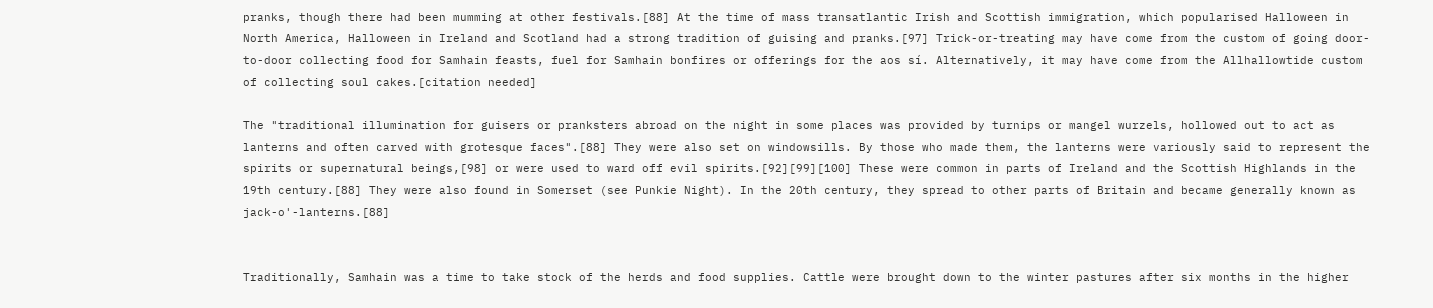pranks, though there had been mumming at other festivals.[88] At the time of mass transatlantic Irish and Scottish immigration, which popularised Halloween in North America, Halloween in Ireland and Scotland had a strong tradition of guising and pranks.[97] Trick-or-treating may have come from the custom of going door-to-door collecting food for Samhain feasts, fuel for Samhain bonfires or offerings for the aos sí. Alternatively, it may have come from the Allhallowtide custom of collecting soul cakes.[citation needed]

The "traditional illumination for guisers or pranksters abroad on the night in some places was provided by turnips or mangel wurzels, hollowed out to act as lanterns and often carved with grotesque faces".[88] They were also set on windowsills. By those who made them, the lanterns were variously said to represent the spirits or supernatural beings,[98] or were used to ward off evil spirits.[92][99][100] These were common in parts of Ireland and the Scottish Highlands in the 19th century.[88] They were also found in Somerset (see Punkie Night). In the 20th century, they spread to other parts of Britain and became generally known as jack-o'-lanterns.[88]


Traditionally, Samhain was a time to take stock of the herds and food supplies. Cattle were brought down to the winter pastures after six months in the higher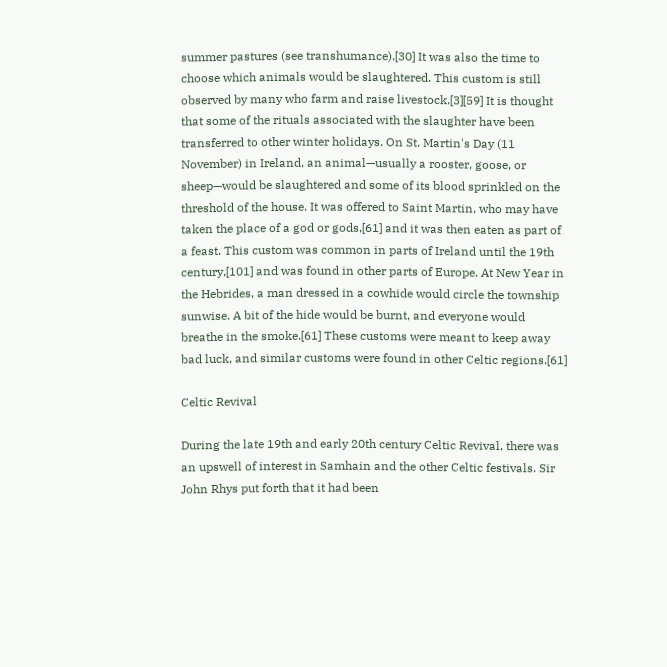summer pastures (see transhumance).[30] It was also the time to choose which animals would be slaughtered. This custom is still observed by many who farm and raise livestock.[3][59] It is thought that some of the rituals associated with the slaughter have been transferred to other winter holidays. On St. Martin's Day (11 November) in Ireland, an animal—usually a rooster, goose, or sheep—would be slaughtered and some of its blood sprinkled on the threshold of the house. It was offered to Saint Martin, who may have taken the place of a god or gods,[61] and it was then eaten as part of a feast. This custom was common in parts of Ireland until the 19th century,[101] and was found in other parts of Europe. At New Year in the Hebrides, a man dressed in a cowhide would circle the township sunwise. A bit of the hide would be burnt, and everyone would breathe in the smoke.[61] These customs were meant to keep away bad luck, and similar customs were found in other Celtic regions.[61]

Celtic Revival

During the late 19th and early 20th century Celtic Revival, there was an upswell of interest in Samhain and the other Celtic festivals. Sir John Rhys put forth that it had been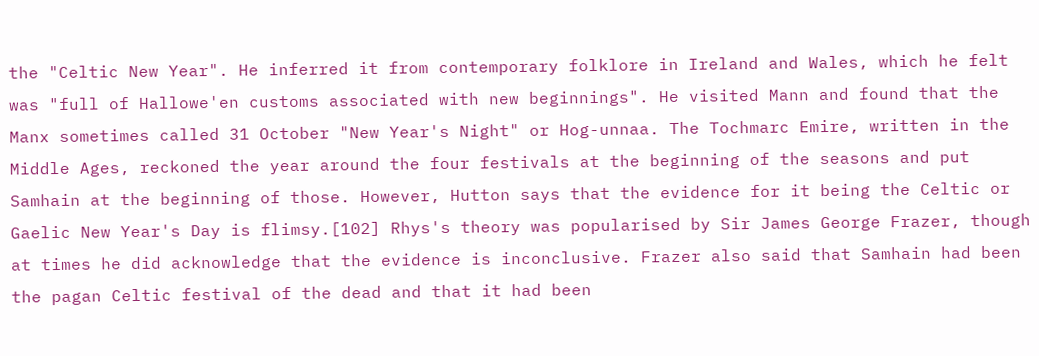the "Celtic New Year". He inferred it from contemporary folklore in Ireland and Wales, which he felt was "full of Hallowe'en customs associated with new beginnings". He visited Mann and found that the Manx sometimes called 31 October "New Year's Night" or Hog-unnaa. The Tochmarc Emire, written in the Middle Ages, reckoned the year around the four festivals at the beginning of the seasons and put Samhain at the beginning of those. However, Hutton says that the evidence for it being the Celtic or Gaelic New Year's Day is flimsy.[102] Rhys's theory was popularised by Sir James George Frazer, though at times he did acknowledge that the evidence is inconclusive. Frazer also said that Samhain had been the pagan Celtic festival of the dead and that it had been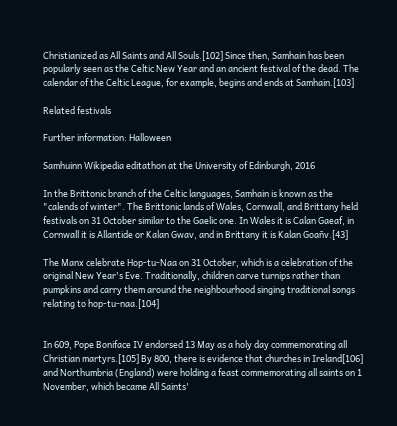Christianized as All Saints and All Souls.[102] Since then, Samhain has been popularly seen as the Celtic New Year and an ancient festival of the dead. The calendar of the Celtic League, for example, begins and ends at Samhain.[103]

Related festivals

Further information: Halloween

Samhuinn Wikipedia editathon at the University of Edinburgh, 2016

In the Brittonic branch of the Celtic languages, Samhain is known as the "calends of winter". The Brittonic lands of Wales, Cornwall, and Brittany held festivals on 31 October similar to the Gaelic one. In Wales it is Calan Gaeaf, in Cornwall it is Allantide or Kalan Gwav, and in Brittany it is Kalan Goañv.[43]

The Manx celebrate Hop-tu-Naa on 31 October, which is a celebration of the original New Year's Eve. Traditionally, children carve turnips rather than pumpkins and carry them around the neighbourhood singing traditional songs relating to hop-tu-naa.[104]


In 609, Pope Boniface IV endorsed 13 May as a holy day commemorating all Christian martyrs.[105] By 800, there is evidence that churches in Ireland[106] and Northumbria (England) were holding a feast commemorating all saints on 1 November, which became All Saints'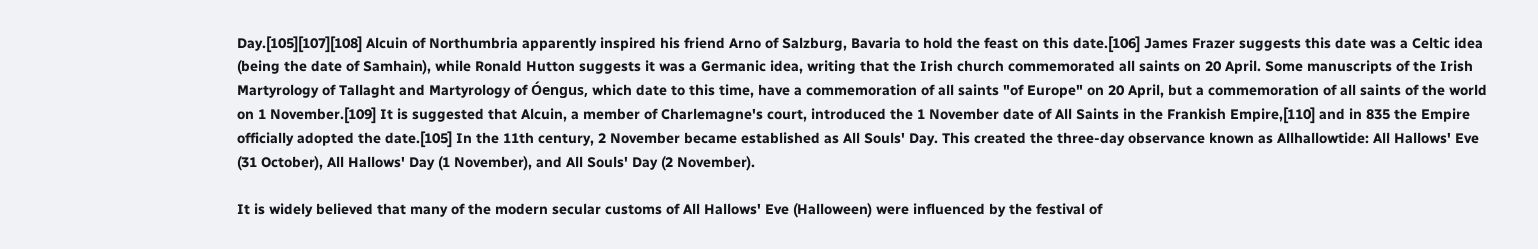Day.[105][107][108] Alcuin of Northumbria apparently inspired his friend Arno of Salzburg, Bavaria to hold the feast on this date.[106] James Frazer suggests this date was a Celtic idea (being the date of Samhain), while Ronald Hutton suggests it was a Germanic idea, writing that the Irish church commemorated all saints on 20 April. Some manuscripts of the Irish Martyrology of Tallaght and Martyrology of Óengus, which date to this time, have a commemoration of all saints "of Europe" on 20 April, but a commemoration of all saints of the world on 1 November.[109] It is suggested that Alcuin, a member of Charlemagne's court, introduced the 1 November date of All Saints in the Frankish Empire,[110] and in 835 the Empire officially adopted the date.[105] In the 11th century, 2 November became established as All Souls' Day. This created the three-day observance known as Allhallowtide: All Hallows' Eve (31 October), All Hallows' Day (1 November), and All Souls' Day (2 November).

It is widely believed that many of the modern secular customs of All Hallows' Eve (Halloween) were influenced by the festival of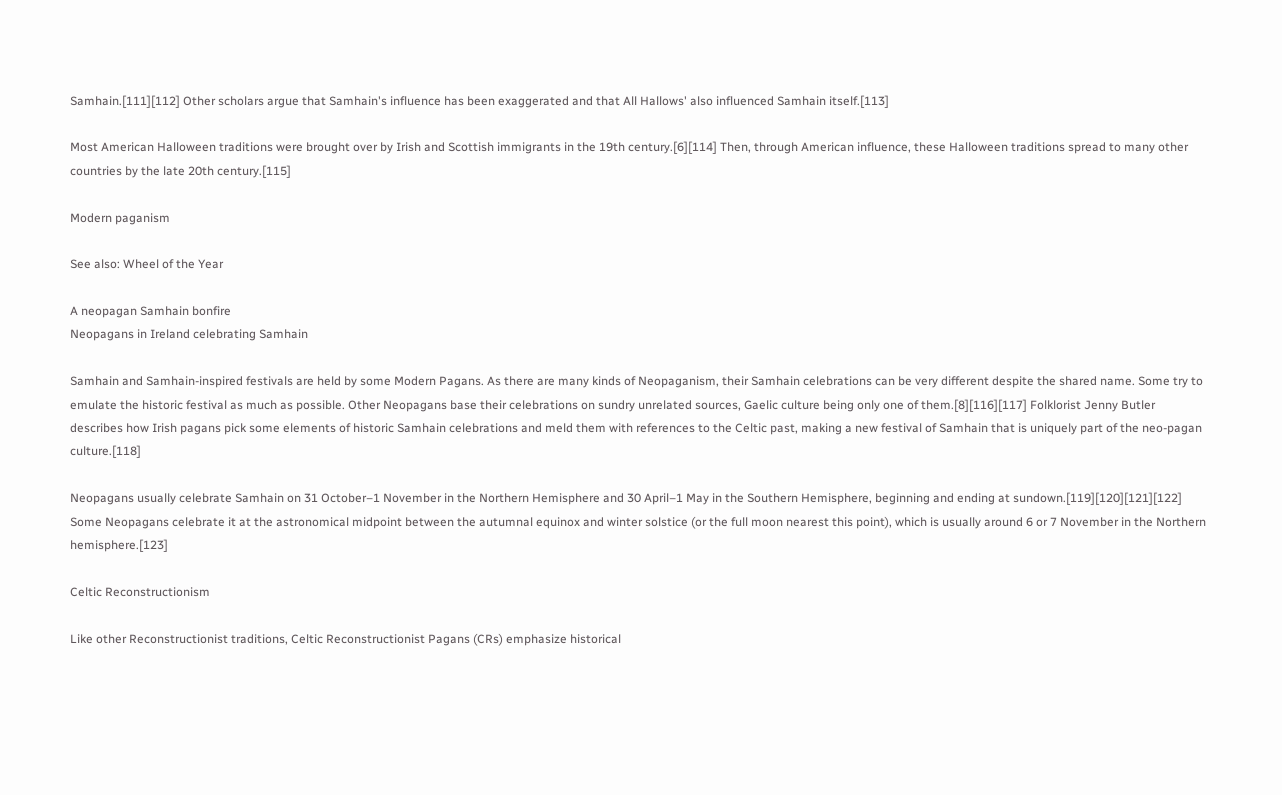Samhain.[111][112] Other scholars argue that Samhain's influence has been exaggerated and that All Hallows' also influenced Samhain itself.[113]

Most American Halloween traditions were brought over by Irish and Scottish immigrants in the 19th century.[6][114] Then, through American influence, these Halloween traditions spread to many other countries by the late 20th century.[115]

Modern paganism

See also: Wheel of the Year

A neopagan Samhain bonfire
Neopagans in Ireland celebrating Samhain

Samhain and Samhain-inspired festivals are held by some Modern Pagans. As there are many kinds of Neopaganism, their Samhain celebrations can be very different despite the shared name. Some try to emulate the historic festival as much as possible. Other Neopagans base their celebrations on sundry unrelated sources, Gaelic culture being only one of them.[8][116][117] Folklorist Jenny Butler describes how Irish pagans pick some elements of historic Samhain celebrations and meld them with references to the Celtic past, making a new festival of Samhain that is uniquely part of the neo-pagan culture.[118]

Neopagans usually celebrate Samhain on 31 October–1 November in the Northern Hemisphere and 30 April–1 May in the Southern Hemisphere, beginning and ending at sundown.[119][120][121][122] Some Neopagans celebrate it at the astronomical midpoint between the autumnal equinox and winter solstice (or the full moon nearest this point), which is usually around 6 or 7 November in the Northern hemisphere.[123]

Celtic Reconstructionism

Like other Reconstructionist traditions, Celtic Reconstructionist Pagans (CRs) emphasize historical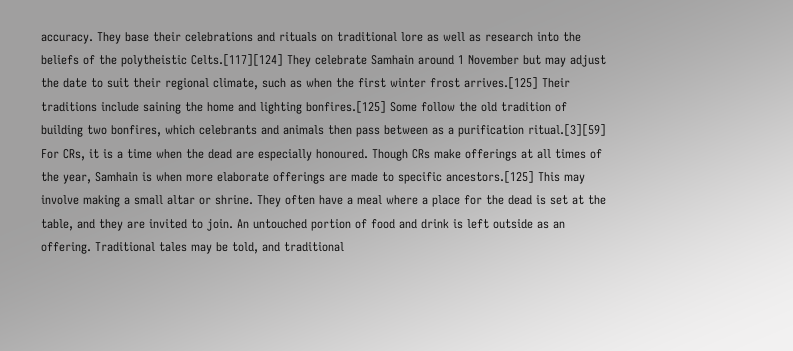accuracy. They base their celebrations and rituals on traditional lore as well as research into the beliefs of the polytheistic Celts.[117][124] They celebrate Samhain around 1 November but may adjust the date to suit their regional climate, such as when the first winter frost arrives.[125] Their traditions include saining the home and lighting bonfires.[125] Some follow the old tradition of building two bonfires, which celebrants and animals then pass between as a purification ritual.[3][59] For CRs, it is a time when the dead are especially honoured. Though CRs make offerings at all times of the year, Samhain is when more elaborate offerings are made to specific ancestors.[125] This may involve making a small altar or shrine. They often have a meal where a place for the dead is set at the table, and they are invited to join. An untouched portion of food and drink is left outside as an offering. Traditional tales may be told, and traditional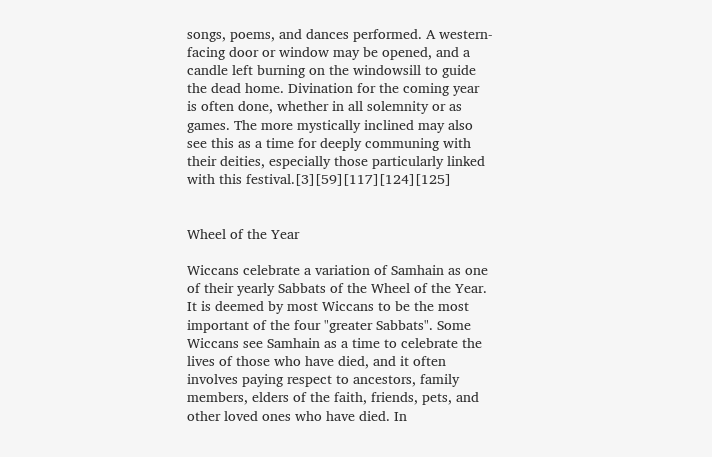songs, poems, and dances performed. A western-facing door or window may be opened, and a candle left burning on the windowsill to guide the dead home. Divination for the coming year is often done, whether in all solemnity or as games. The more mystically inclined may also see this as a time for deeply communing with their deities, especially those particularly linked with this festival.[3][59][117][124][125]


Wheel of the Year

Wiccans celebrate a variation of Samhain as one of their yearly Sabbats of the Wheel of the Year. It is deemed by most Wiccans to be the most important of the four "greater Sabbats". Some Wiccans see Samhain as a time to celebrate the lives of those who have died, and it often involves paying respect to ancestors, family members, elders of the faith, friends, pets, and other loved ones who have died. In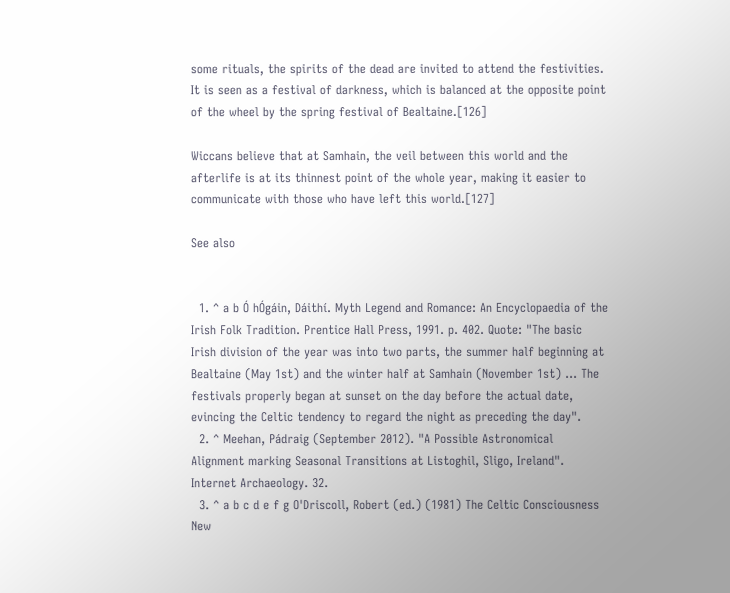some rituals, the spirits of the dead are invited to attend the festivities. It is seen as a festival of darkness, which is balanced at the opposite point of the wheel by the spring festival of Bealtaine.[126]

Wiccans believe that at Samhain, the veil between this world and the afterlife is at its thinnest point of the whole year, making it easier to communicate with those who have left this world.[127]

See also


  1. ^ a b Ó hÓgáin, Dáithí. Myth Legend and Romance: An Encyclopaedia of the Irish Folk Tradition. Prentice Hall Press, 1991. p. 402. Quote: "The basic Irish division of the year was into two parts, the summer half beginning at Bealtaine (May 1st) and the winter half at Samhain (November 1st) ... The festivals properly began at sunset on the day before the actual date, evincing the Celtic tendency to regard the night as preceding the day".
  2. ^ Meehan, Pádraig (September 2012). "A Possible Astronomical Alignment marking Seasonal Transitions at Listoghil, Sligo, Ireland". Internet Archaeology. 32.
  3. ^ a b c d e f g O'Driscoll, Robert (ed.) (1981) The Celtic Consciousness New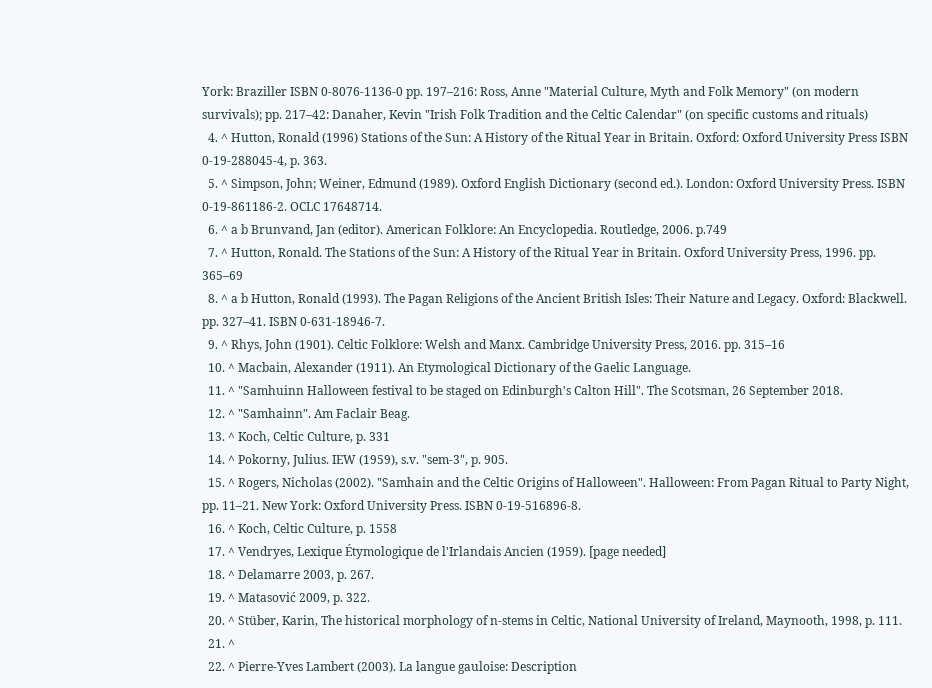York: Braziller ISBN 0-8076-1136-0 pp. 197–216: Ross, Anne "Material Culture, Myth and Folk Memory" (on modern survivals); pp. 217–42: Danaher, Kevin "Irish Folk Tradition and the Celtic Calendar" (on specific customs and rituals)
  4. ^ Hutton, Ronald (1996) Stations of the Sun: A History of the Ritual Year in Britain. Oxford: Oxford University Press ISBN 0-19-288045-4, p. 363.
  5. ^ Simpson, John; Weiner, Edmund (1989). Oxford English Dictionary (second ed.). London: Oxford University Press. ISBN 0-19-861186-2. OCLC 17648714.
  6. ^ a b Brunvand, Jan (editor). American Folklore: An Encyclopedia. Routledge, 2006. p.749
  7. ^ Hutton, Ronald. The Stations of the Sun: A History of the Ritual Year in Britain. Oxford University Press, 1996. pp. 365–69
  8. ^ a b Hutton, Ronald (1993). The Pagan Religions of the Ancient British Isles: Their Nature and Legacy. Oxford: Blackwell. pp. 327–41. ISBN 0-631-18946-7.
  9. ^ Rhys, John (1901). Celtic Folklore: Welsh and Manx. Cambridge University Press, 2016. pp. 315–16
  10. ^ Macbain, Alexander (1911). An Etymological Dictionary of the Gaelic Language.
  11. ^ "Samhuinn Halloween festival to be staged on Edinburgh's Calton Hill". The Scotsman, 26 September 2018.
  12. ^ "Samhainn". Am Faclair Beag.
  13. ^ Koch, Celtic Culture, p. 331
  14. ^ Pokorny, Julius. IEW (1959), s.v. "sem-3", p. 905.
  15. ^ Rogers, Nicholas (2002). "Samhain and the Celtic Origins of Halloween". Halloween: From Pagan Ritual to Party Night, pp. 11–21. New York: Oxford University Press. ISBN 0-19-516896-8.
  16. ^ Koch, Celtic Culture, p. 1558
  17. ^ Vendryes, Lexique Étymologique de l'Irlandais Ancien (1959). [page needed]
  18. ^ Delamarre 2003, p. 267.
  19. ^ Matasović 2009, p. 322.
  20. ^ Stüber, Karin, The historical morphology of n-stems in Celtic, National University of Ireland, Maynooth, 1998, p. 111.
  21. ^
  22. ^ Pierre-Yves Lambert (2003). La langue gauloise: Description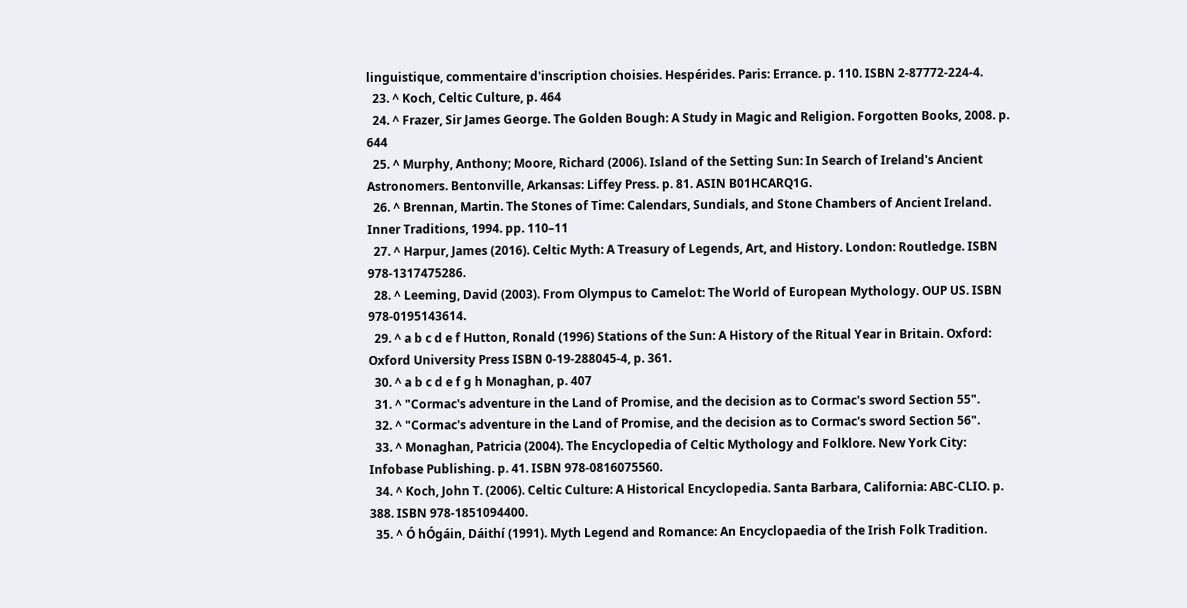linguistique, commentaire d'inscription choisies. Hespérides. Paris: Errance. p. 110. ISBN 2-87772-224-4.
  23. ^ Koch, Celtic Culture, p. 464
  24. ^ Frazer, Sir James George. The Golden Bough: A Study in Magic and Religion. Forgotten Books, 2008. p. 644
  25. ^ Murphy, Anthony; Moore, Richard (2006). Island of the Setting Sun: In Search of Ireland's Ancient Astronomers. Bentonville, Arkansas: Liffey Press. p. 81. ASIN B01HCARQ1G.
  26. ^ Brennan, Martin. The Stones of Time: Calendars, Sundials, and Stone Chambers of Ancient Ireland. Inner Traditions, 1994. pp. 110–11
  27. ^ Harpur, James (2016). Celtic Myth: A Treasury of Legends, Art, and History. London: Routledge. ISBN 978-1317475286.
  28. ^ Leeming, David (2003). From Olympus to Camelot: The World of European Mythology. OUP US. ISBN 978-0195143614.
  29. ^ a b c d e f Hutton, Ronald (1996) Stations of the Sun: A History of the Ritual Year in Britain. Oxford: Oxford University Press ISBN 0-19-288045-4, p. 361.
  30. ^ a b c d e f g h Monaghan, p. 407
  31. ^ "Cormac's adventure in the Land of Promise, and the decision as to Cormac's sword Section 55".
  32. ^ "Cormac's adventure in the Land of Promise, and the decision as to Cormac's sword Section 56".
  33. ^ Monaghan, Patricia (2004). The Encyclopedia of Celtic Mythology and Folklore. New York City: Infobase Publishing. p. 41. ISBN 978-0816075560.
  34. ^ Koch, John T. (2006). Celtic Culture: A Historical Encyclopedia. Santa Barbara, California: ABC-CLIO. p. 388. ISBN 978-1851094400.
  35. ^ Ó hÓgáin, Dáithí (1991). Myth Legend and Romance: An Encyclopaedia of the Irish Folk Tradition.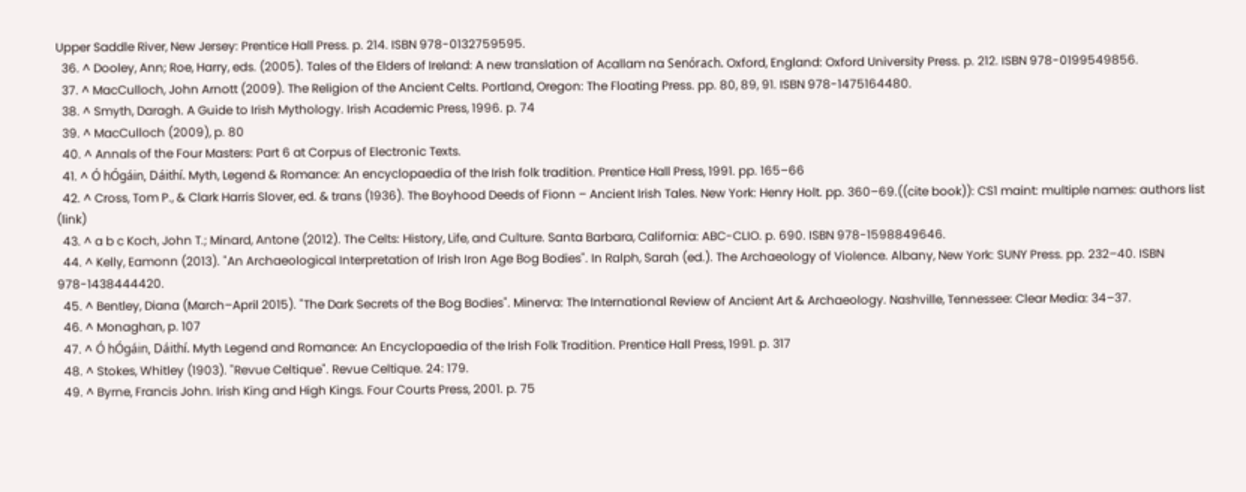Upper Saddle River, New Jersey: Prentice Hall Press. p. 214. ISBN 978-0132759595.
  36. ^ Dooley, Ann; Roe, Harry, eds. (2005). Tales of the Elders of Ireland: A new translation of Acallam na Senórach. Oxford, England: Oxford University Press. p. 212. ISBN 978-0199549856.
  37. ^ MacCulloch, John Arnott (2009). The Religion of the Ancient Celts. Portland, Oregon: The Floating Press. pp. 80, 89, 91. ISBN 978-1475164480.
  38. ^ Smyth, Daragh. A Guide to Irish Mythology. Irish Academic Press, 1996. p. 74
  39. ^ MacCulloch (2009), p. 80
  40. ^ Annals of the Four Masters: Part 6 at Corpus of Electronic Texts.
  41. ^ Ó hÓgáin, Dáithí. Myth, Legend & Romance: An encyclopaedia of the Irish folk tradition. Prentice Hall Press, 1991. pp. 165–66
  42. ^ Cross, Tom P., & Clark Harris Slover, ed. & trans (1936). The Boyhood Deeds of Fionn – Ancient Irish Tales. New York: Henry Holt. pp. 360–69.((cite book)): CS1 maint: multiple names: authors list (link)
  43. ^ a b c Koch, John T.; Minard, Antone (2012). The Celts: History, Life, and Culture. Santa Barbara, California: ABC-CLIO. p. 690. ISBN 978-1598849646.
  44. ^ Kelly, Eamonn (2013). "An Archaeological Interpretation of Irish Iron Age Bog Bodies". In Ralph, Sarah (ed.). The Archaeology of Violence. Albany, New York: SUNY Press. pp. 232–40. ISBN 978-1438444420.
  45. ^ Bentley, Diana (March–April 2015). "The Dark Secrets of the Bog Bodies". Minerva: The International Review of Ancient Art & Archaeology. Nashville, Tennessee: Clear Media: 34–37.
  46. ^ Monaghan, p. 107
  47. ^ Ó hÓgáin, Dáithí. Myth Legend and Romance: An Encyclopaedia of the Irish Folk Tradition. Prentice Hall Press, 1991. p. 317
  48. ^ Stokes, Whitley (1903). "Revue Celtique". Revue Celtique. 24: 179.
  49. ^ Byrne, Francis John. Irish King and High Kings. Four Courts Press, 2001. p. 75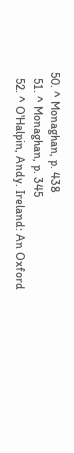50. ^ Monaghan, p. 438
  51. ^ Monaghan, p. 345
  52. ^ O'Halpin, Andy. Ireland: An Oxford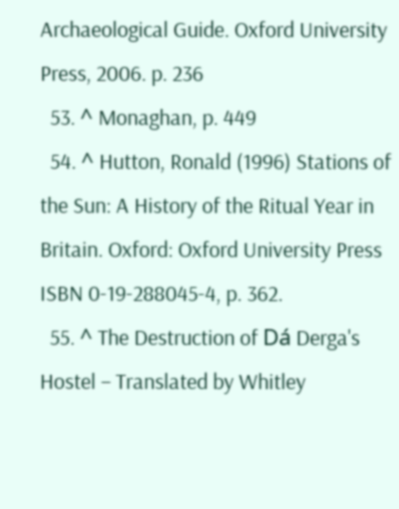Archaeological Guide. Oxford University Press, 2006. p. 236
  53. ^ Monaghan, p. 449
  54. ^ Hutton, Ronald (1996) Stations of the Sun: A History of the Ritual Year in Britain. Oxford: Oxford University Press ISBN 0-19-288045-4, p. 362.
  55. ^ The Destruction of Dá Derga's Hostel – Translated by Whitley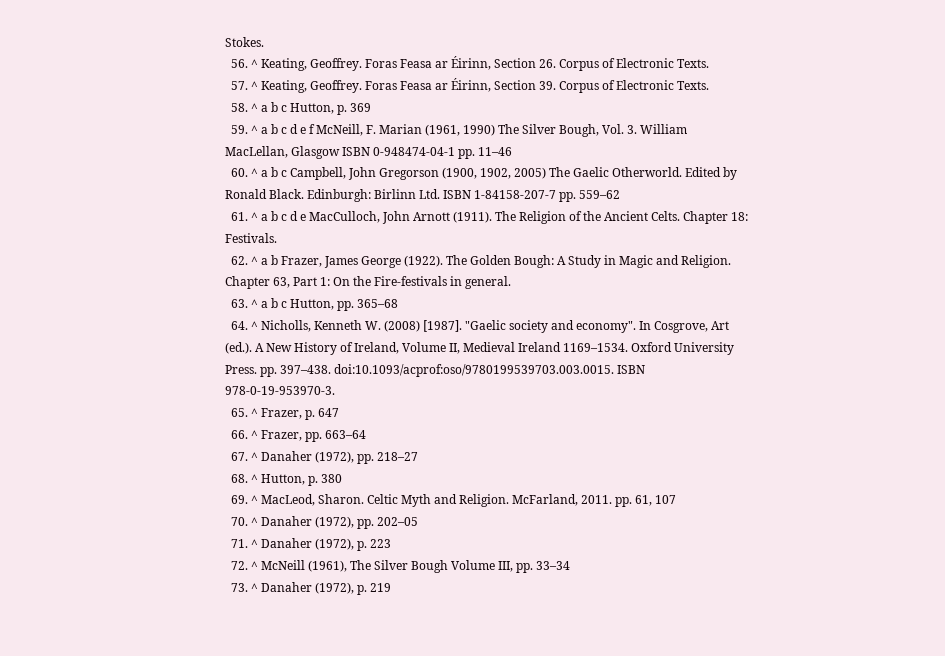Stokes.
  56. ^ Keating, Geoffrey. Foras Feasa ar Éirinn, Section 26. Corpus of Electronic Texts.
  57. ^ Keating, Geoffrey. Foras Feasa ar Éirinn, Section 39. Corpus of Electronic Texts.
  58. ^ a b c Hutton, p. 369
  59. ^ a b c d e f McNeill, F. Marian (1961, 1990) The Silver Bough, Vol. 3. William MacLellan, Glasgow ISBN 0-948474-04-1 pp. 11–46
  60. ^ a b c Campbell, John Gregorson (1900, 1902, 2005) The Gaelic Otherworld. Edited by Ronald Black. Edinburgh: Birlinn Ltd. ISBN 1-84158-207-7 pp. 559–62
  61. ^ a b c d e MacCulloch, John Arnott (1911). The Religion of the Ancient Celts. Chapter 18: Festivals.
  62. ^ a b Frazer, James George (1922). The Golden Bough: A Study in Magic and Religion. Chapter 63, Part 1: On the Fire-festivals in general.
  63. ^ a b c Hutton, pp. 365–68
  64. ^ Nicholls, Kenneth W. (2008) [1987]. "Gaelic society and economy". In Cosgrove, Art (ed.). A New History of Ireland, Volume II, Medieval Ireland 1169–1534. Oxford University Press. pp. 397–438. doi:10.1093/acprof:oso/9780199539703.003.0015. ISBN 978-0-19-953970-3.
  65. ^ Frazer, p. 647
  66. ^ Frazer, pp. 663–64
  67. ^ Danaher (1972), pp. 218–27
  68. ^ Hutton, p. 380
  69. ^ MacLeod, Sharon. Celtic Myth and Religion. McFarland, 2011. pp. 61, 107
  70. ^ Danaher (1972), pp. 202–05
  71. ^ Danaher (1972), p. 223
  72. ^ McNeill (1961), The Silver Bough Volume III, pp. 33–34
  73. ^ Danaher (1972), p. 219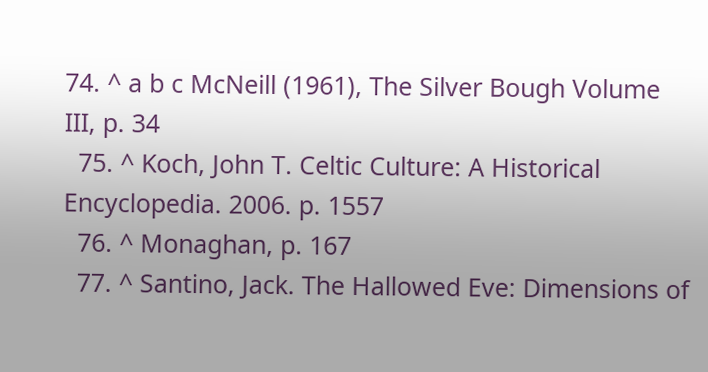74. ^ a b c McNeill (1961), The Silver Bough Volume III, p. 34
  75. ^ Koch, John T. Celtic Culture: A Historical Encyclopedia. 2006. p. 1557
  76. ^ Monaghan, p. 167
  77. ^ Santino, Jack. The Hallowed Eve: Dimensions of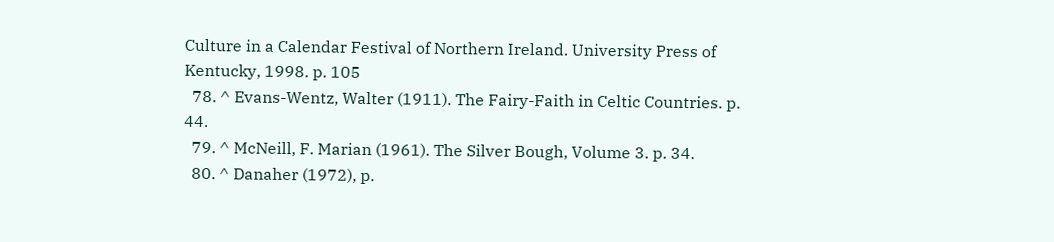Culture in a Calendar Festival of Northern Ireland. University Press of Kentucky, 1998. p. 105
  78. ^ Evans-Wentz, Walter (1911). The Fairy-Faith in Celtic Countries. p. 44.
  79. ^ McNeill, F. Marian (1961). The Silver Bough, Volume 3. p. 34.
  80. ^ Danaher (1972), p.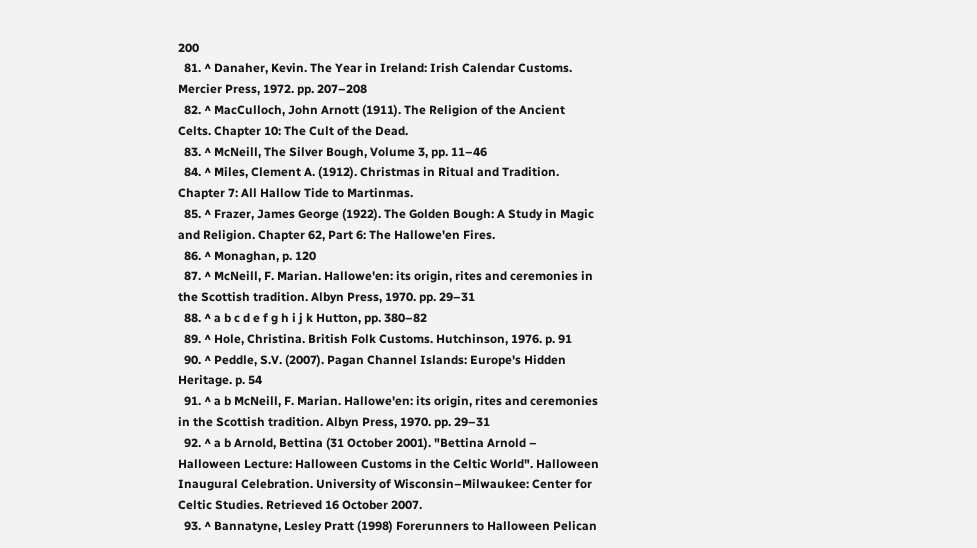200
  81. ^ Danaher, Kevin. The Year in Ireland: Irish Calendar Customs. Mercier Press, 1972. pp. 207–208
  82. ^ MacCulloch, John Arnott (1911). The Religion of the Ancient Celts. Chapter 10: The Cult of the Dead.
  83. ^ McNeill, The Silver Bough, Volume 3, pp. 11–46
  84. ^ Miles, Clement A. (1912). Christmas in Ritual and Tradition. Chapter 7: All Hallow Tide to Martinmas.
  85. ^ Frazer, James George (1922). The Golden Bough: A Study in Magic and Religion. Chapter 62, Part 6: The Hallowe'en Fires.
  86. ^ Monaghan, p. 120
  87. ^ McNeill, F. Marian. Hallowe'en: its origin, rites and ceremonies in the Scottish tradition. Albyn Press, 1970. pp. 29–31
  88. ^ a b c d e f g h i j k Hutton, pp. 380–82
  89. ^ Hole, Christina. British Folk Customs. Hutchinson, 1976. p. 91
  90. ^ Peddle, S.V. (2007). Pagan Channel Islands: Europe's Hidden Heritage. p. 54
  91. ^ a b McNeill, F. Marian. Hallowe'en: its origin, rites and ceremonies in the Scottish tradition. Albyn Press, 1970. pp. 29–31
  92. ^ a b Arnold, Bettina (31 October 2001). "Bettina Arnold – Halloween Lecture: Halloween Customs in the Celtic World". Halloween Inaugural Celebration. University of Wisconsin–Milwaukee: Center for Celtic Studies. Retrieved 16 October 2007.
  93. ^ Bannatyne, Lesley Pratt (1998) Forerunners to Halloween Pelican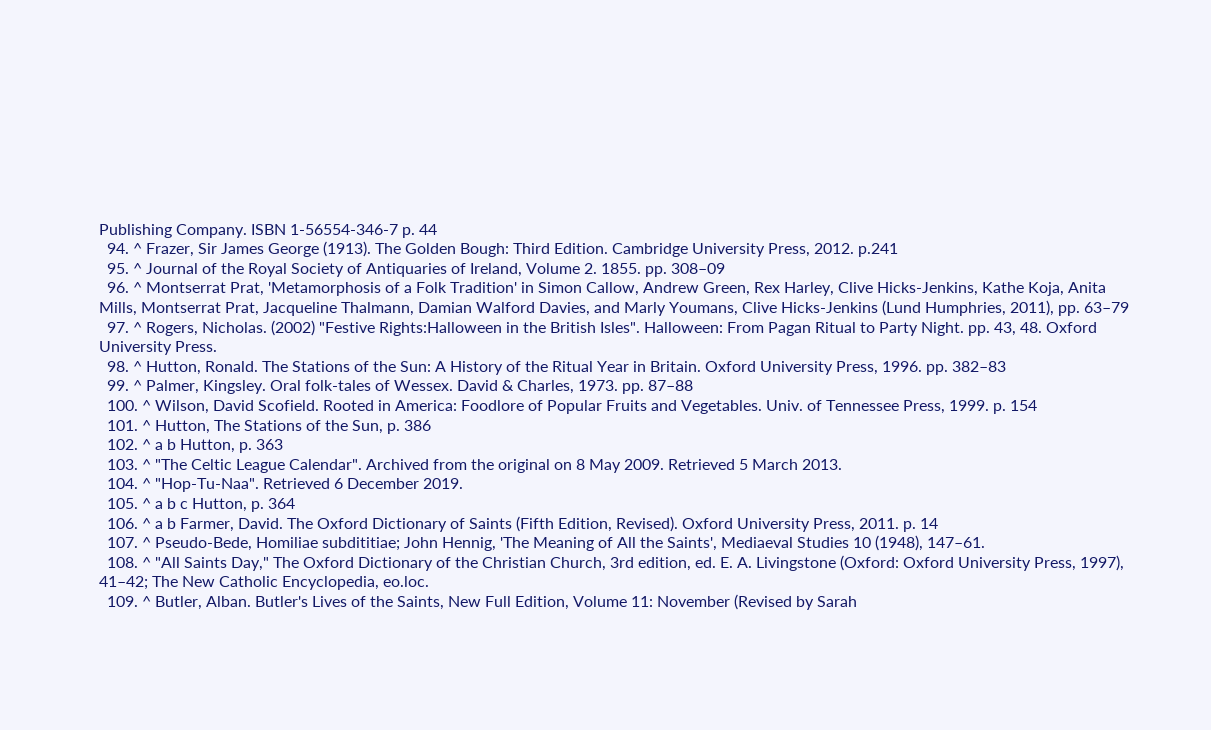Publishing Company. ISBN 1-56554-346-7 p. 44
  94. ^ Frazer, Sir James George (1913). The Golden Bough: Third Edition. Cambridge University Press, 2012. p.241
  95. ^ Journal of the Royal Society of Antiquaries of Ireland, Volume 2. 1855. pp. 308–09
  96. ^ Montserrat Prat, 'Metamorphosis of a Folk Tradition' in Simon Callow, Andrew Green, Rex Harley, Clive Hicks-Jenkins, Kathe Koja, Anita Mills, Montserrat Prat, Jacqueline Thalmann, Damian Walford Davies, and Marly Youmans, Clive Hicks-Jenkins (Lund Humphries, 2011), pp. 63–79
  97. ^ Rogers, Nicholas. (2002) "Festive Rights:Halloween in the British Isles". Halloween: From Pagan Ritual to Party Night. pp. 43, 48. Oxford University Press.
  98. ^ Hutton, Ronald. The Stations of the Sun: A History of the Ritual Year in Britain. Oxford University Press, 1996. pp. 382–83
  99. ^ Palmer, Kingsley. Oral folk-tales of Wessex. David & Charles, 1973. pp. 87–88
  100. ^ Wilson, David Scofield. Rooted in America: Foodlore of Popular Fruits and Vegetables. Univ. of Tennessee Press, 1999. p. 154
  101. ^ Hutton, The Stations of the Sun, p. 386
  102. ^ a b Hutton, p. 363
  103. ^ "The Celtic League Calendar". Archived from the original on 8 May 2009. Retrieved 5 March 2013.
  104. ^ "Hop-Tu-Naa". Retrieved 6 December 2019.
  105. ^ a b c Hutton, p. 364
  106. ^ a b Farmer, David. The Oxford Dictionary of Saints (Fifth Edition, Revised). Oxford University Press, 2011. p. 14
  107. ^ Pseudo-Bede, Homiliae subdititiae; John Hennig, 'The Meaning of All the Saints', Mediaeval Studies 10 (1948), 147–61.
  108. ^ "All Saints Day," The Oxford Dictionary of the Christian Church, 3rd edition, ed. E. A. Livingstone (Oxford: Oxford University Press, 1997), 41–42; The New Catholic Encyclopedia, eo.loc.
  109. ^ Butler, Alban. Butler's Lives of the Saints, New Full Edition, Volume 11: November (Revised by Sarah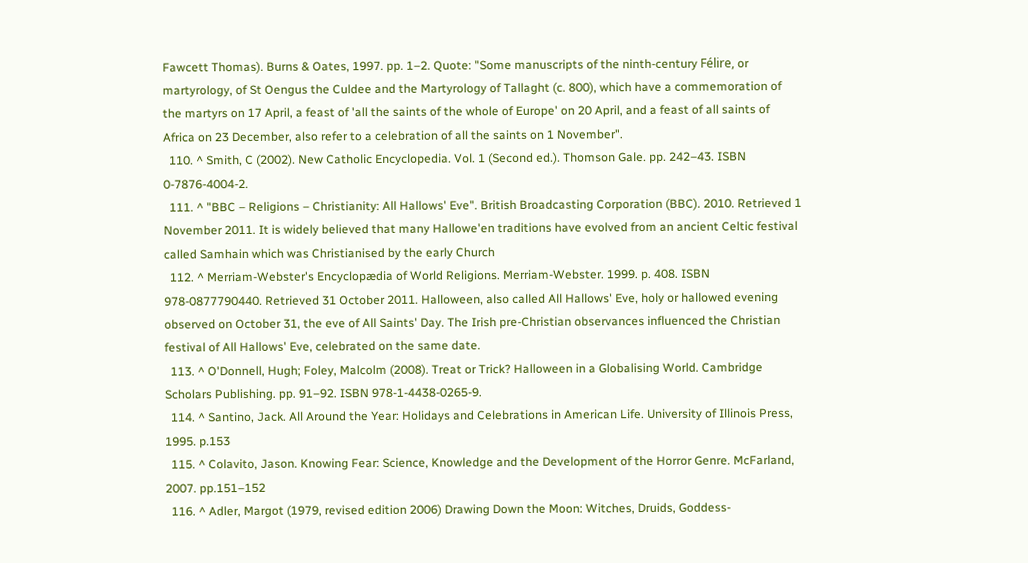Fawcett Thomas). Burns & Oates, 1997. pp. 1–2. Quote: "Some manuscripts of the ninth-century Félire, or martyrology, of St Oengus the Culdee and the Martyrology of Tallaght (c. 800), which have a commemoration of the martyrs on 17 April, a feast of 'all the saints of the whole of Europe' on 20 April, and a feast of all saints of Africa on 23 December, also refer to a celebration of all the saints on 1 November".
  110. ^ Smith, C (2002). New Catholic Encyclopedia. Vol. 1 (Second ed.). Thomson Gale. pp. 242–43. ISBN 0-7876-4004-2.
  111. ^ "BBC – Religions – Christianity: All Hallows' Eve". British Broadcasting Corporation (BBC). 2010. Retrieved 1 November 2011. It is widely believed that many Hallowe'en traditions have evolved from an ancient Celtic festival called Samhain which was Christianised by the early Church
  112. ^ Merriam-Webster's Encyclopædia of World Religions. Merriam-Webster. 1999. p. 408. ISBN 978-0877790440. Retrieved 31 October 2011. Halloween, also called All Hallows' Eve, holy or hallowed evening observed on October 31, the eve of All Saints' Day. The Irish pre-Christian observances influenced the Christian festival of All Hallows' Eve, celebrated on the same date.
  113. ^ O'Donnell, Hugh; Foley, Malcolm (2008). Treat or Trick? Halloween in a Globalising World. Cambridge Scholars Publishing. pp. 91–92. ISBN 978-1-4438-0265-9.
  114. ^ Santino, Jack. All Around the Year: Holidays and Celebrations in American Life. University of Illinois Press, 1995. p.153
  115. ^ Colavito, Jason. Knowing Fear: Science, Knowledge and the Development of the Horror Genre. McFarland, 2007. pp.151–152
  116. ^ Adler, Margot (1979, revised edition 2006) Drawing Down the Moon: Witches, Druids, Goddess-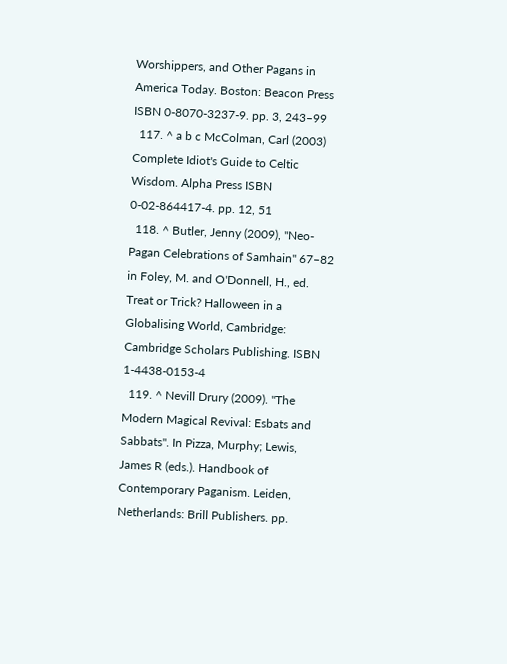Worshippers, and Other Pagans in America Today. Boston: Beacon Press ISBN 0-8070-3237-9. pp. 3, 243–99
  117. ^ a b c McColman, Carl (2003) Complete Idiot's Guide to Celtic Wisdom. Alpha Press ISBN 0-02-864417-4. pp. 12, 51
  118. ^ Butler, Jenny (2009), "Neo-Pagan Celebrations of Samhain" 67–82 in Foley, M. and O'Donnell, H., ed. Treat or Trick? Halloween in a Globalising World, Cambridge: Cambridge Scholars Publishing. ISBN 1-4438-0153-4
  119. ^ Nevill Drury (2009). "The Modern Magical Revival: Esbats and Sabbats". In Pizza, Murphy; Lewis, James R (eds.). Handbook of Contemporary Paganism. Leiden, Netherlands: Brill Publishers. pp.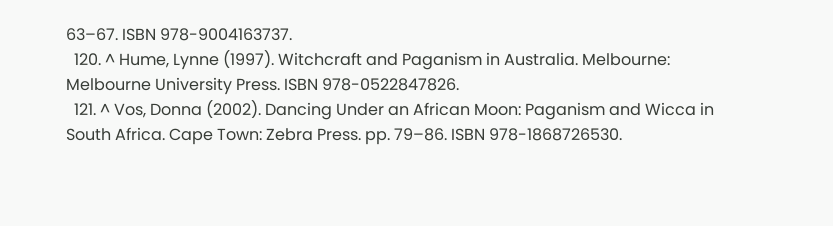63–67. ISBN 978-9004163737.
  120. ^ Hume, Lynne (1997). Witchcraft and Paganism in Australia. Melbourne: Melbourne University Press. ISBN 978-0522847826.
  121. ^ Vos, Donna (2002). Dancing Under an African Moon: Paganism and Wicca in South Africa. Cape Town: Zebra Press. pp. 79–86. ISBN 978-1868726530.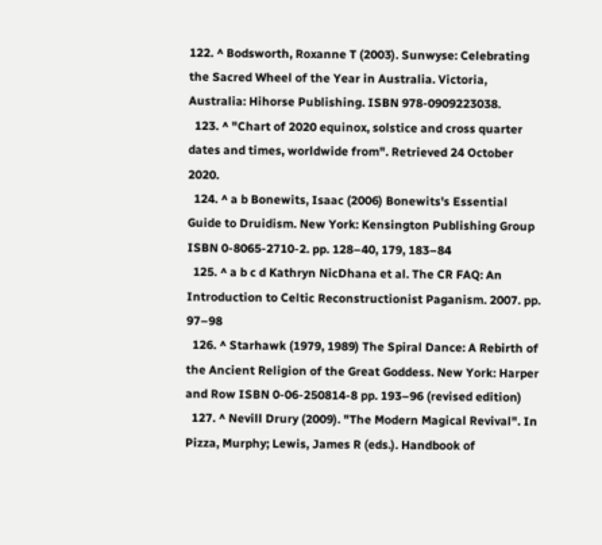122. ^ Bodsworth, Roxanne T (2003). Sunwyse: Celebrating the Sacred Wheel of the Year in Australia. Victoria, Australia: Hihorse Publishing. ISBN 978-0909223038.
  123. ^ "Chart of 2020 equinox, solstice and cross quarter dates and times, worldwide from". Retrieved 24 October 2020.
  124. ^ a b Bonewits, Isaac (2006) Bonewits's Essential Guide to Druidism. New York: Kensington Publishing Group ISBN 0-8065-2710-2. pp. 128–40, 179, 183–84
  125. ^ a b c d Kathryn NicDhana et al. The CR FAQ: An Introduction to Celtic Reconstructionist Paganism. 2007. pp. 97–98
  126. ^ Starhawk (1979, 1989) The Spiral Dance: A Rebirth of the Ancient Religion of the Great Goddess. New York: Harper and Row ISBN 0-06-250814-8 pp. 193–96 (revised edition)
  127. ^ Nevill Drury (2009). "The Modern Magical Revival". In Pizza, Murphy; Lewis, James R (eds.). Handbook of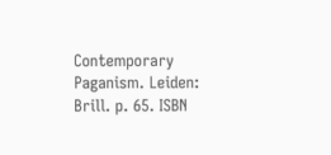Contemporary Paganism. Leiden: Brill. p. 65. ISBN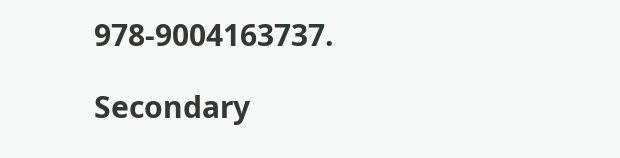978-9004163737.

Secondary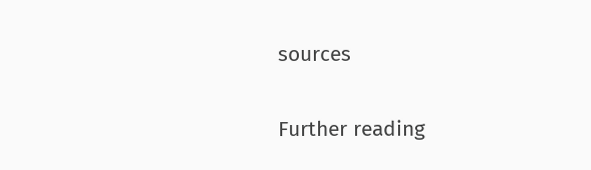sources

Further reading